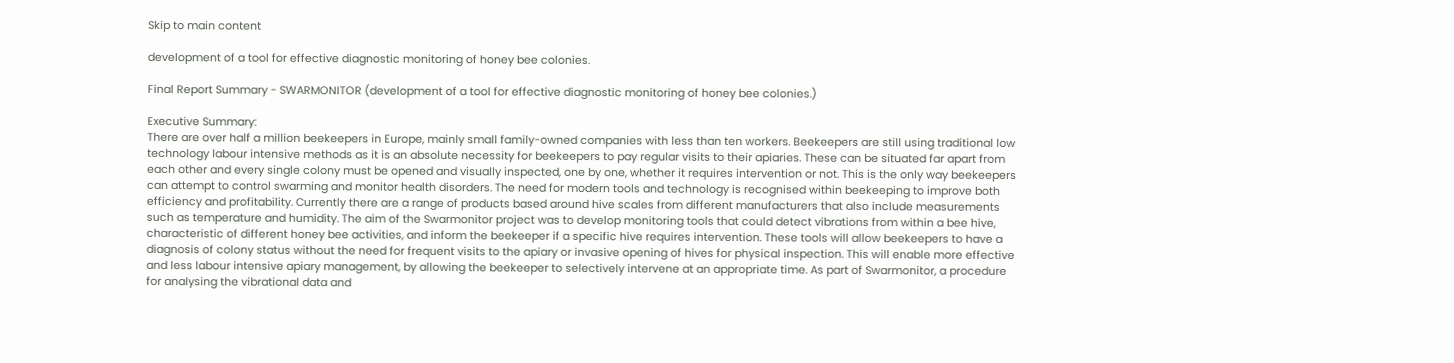Skip to main content

development of a tool for effective diagnostic monitoring of honey bee colonies.

Final Report Summary - SWARMONITOR (development of a tool for effective diagnostic monitoring of honey bee colonies.)

Executive Summary:
There are over half a million beekeepers in Europe, mainly small family-owned companies with less than ten workers. Beekeepers are still using traditional low technology labour intensive methods as it is an absolute necessity for beekeepers to pay regular visits to their apiaries. These can be situated far apart from each other and every single colony must be opened and visually inspected, one by one, whether it requires intervention or not. This is the only way beekeepers can attempt to control swarming and monitor health disorders. The need for modern tools and technology is recognised within beekeeping to improve both efficiency and profitability. Currently there are a range of products based around hive scales from different manufacturers that also include measurements such as temperature and humidity. The aim of the Swarmonitor project was to develop monitoring tools that could detect vibrations from within a bee hive, characteristic of different honey bee activities, and inform the beekeeper if a specific hive requires intervention. These tools will allow beekeepers to have a diagnosis of colony status without the need for frequent visits to the apiary or invasive opening of hives for physical inspection. This will enable more effective and less labour intensive apiary management, by allowing the beekeeper to selectively intervene at an appropriate time. As part of Swarmonitor, a procedure for analysing the vibrational data and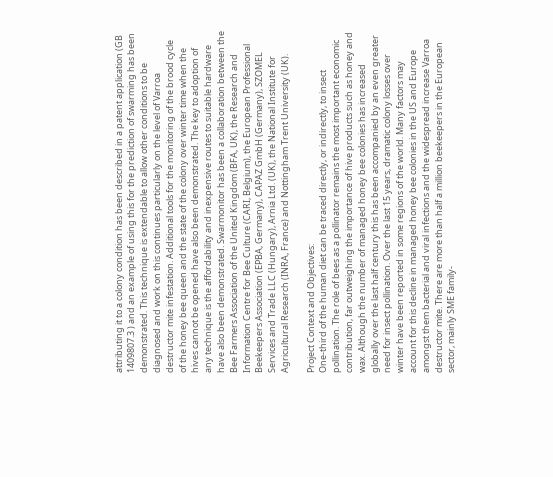attributing it to a colony condition has been described in a patent application (GB 1409807.3 ) and an example of using this for the prediction of swarming has been demonstrated. This technique is extendable to allow other conditions to be diagnosed and work on this continues particularly on the level of Varroa destructor mite infestation. Additional tools for the monitoring of the brood cycle of the honey bee queen and the state of the colony over winter time when the hives cannot be opened have also been demonstrated. The key to adoption of any technique is the affordability and inexpensive routes to suitable hardware have also been demonstrated. Swarmonitor has been a collaboration between the Bee Farmers Association of the United Kingdom (BFA, UK), the Research and Information Centre for Bee Culture (CARI, Belgium), the European Professional Beekeepers Association (EPBA, Germany), CAPAZ GmbH (Germany), SZOMEL Services and Trade LLC (Hungary), Arnia Ltd. (UK), the National Institute for Agricultural Research (INRA, France) and Nottingham Trent University (UK).

Project Context and Objectives:
One-third of the human diet can be traced directly, or indirectly, to insect pollination. The role of bees as a pollinator remains the most important economic contribution, far outweighing the importance of hive products such as honey and wax. Although the number of managed honey bee colonies has increased globally over the last half century this has been accompanied by an even greater need for insect pollination. Over the last 15 years, dramatic colony losses over winter have been reported in some regions of the world. Many factors may account for this decline in managed honey bee colonies in the US and Europe amongst them bacterial and viral infections and the widespread increase Varroa destructor mite. There are more than half a million beekeepers in the European sector, mainly SME family-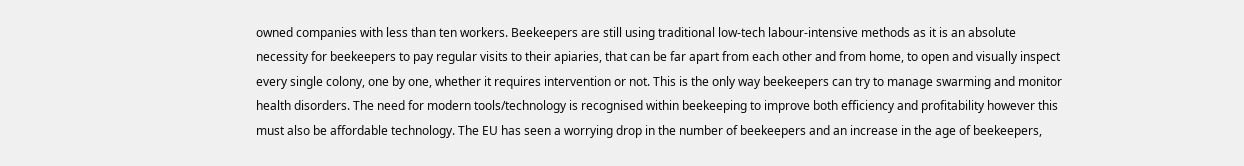owned companies with less than ten workers. Beekeepers are still using traditional low-tech labour-intensive methods as it is an absolute necessity for beekeepers to pay regular visits to their apiaries, that can be far apart from each other and from home, to open and visually inspect every single colony, one by one, whether it requires intervention or not. This is the only way beekeepers can try to manage swarming and monitor health disorders. The need for modern tools/technology is recognised within beekeeping to improve both efficiency and profitability however this must also be affordable technology. The EU has seen a worrying drop in the number of beekeepers and an increase in the age of beekeepers,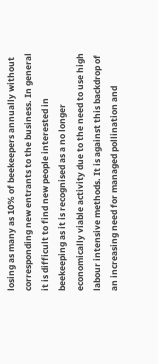losing as many as 10% of beekeepers annually without corresponding new entrants to the business. In general it is difficult to find new people interested in beekeeping as it is recognised as a no longer economically viable activity due to the need to use high labour intensive methods. It is against this backdrop of an increasing need for managed pollination and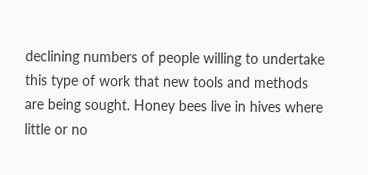declining numbers of people willing to undertake this type of work that new tools and methods are being sought. Honey bees live in hives where little or no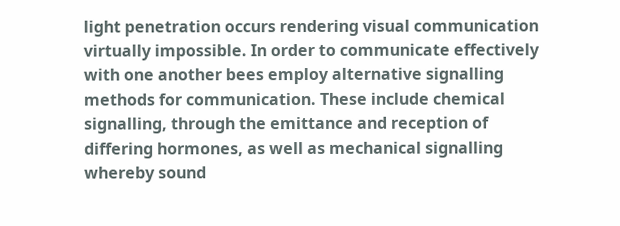light penetration occurs rendering visual communication virtually impossible. In order to communicate effectively with one another bees employ alternative signalling methods for communication. These include chemical signalling, through the emittance and reception of differing hormones, as well as mechanical signalling whereby sound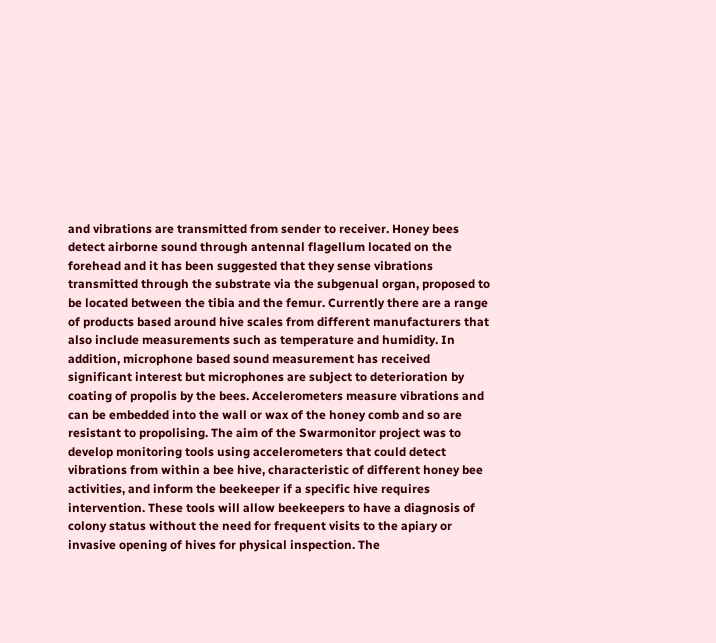and vibrations are transmitted from sender to receiver. Honey bees detect airborne sound through antennal flagellum located on the forehead and it has been suggested that they sense vibrations transmitted through the substrate via the subgenual organ, proposed to be located between the tibia and the femur. Currently there are a range of products based around hive scales from different manufacturers that also include measurements such as temperature and humidity. In addition, microphone based sound measurement has received significant interest but microphones are subject to deterioration by coating of propolis by the bees. Accelerometers measure vibrations and can be embedded into the wall or wax of the honey comb and so are resistant to propolising. The aim of the Swarmonitor project was to develop monitoring tools using accelerometers that could detect vibrations from within a bee hive, characteristic of different honey bee activities, and inform the beekeeper if a specific hive requires intervention. These tools will allow beekeepers to have a diagnosis of colony status without the need for frequent visits to the apiary or invasive opening of hives for physical inspection. The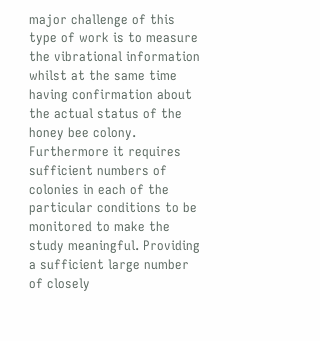major challenge of this type of work is to measure the vibrational information whilst at the same time having confirmation about the actual status of the honey bee colony. Furthermore it requires sufficient numbers of colonies in each of the particular conditions to be monitored to make the study meaningful. Providing a sufficient large number of closely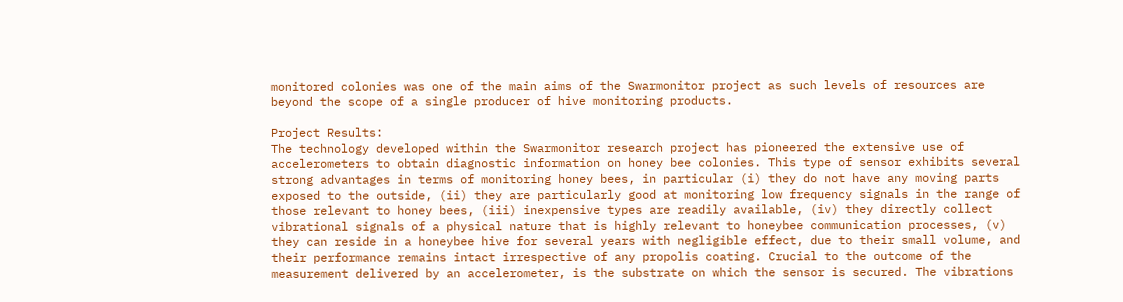monitored colonies was one of the main aims of the Swarmonitor project as such levels of resources are beyond the scope of a single producer of hive monitoring products.

Project Results:
The technology developed within the Swarmonitor research project has pioneered the extensive use of accelerometers to obtain diagnostic information on honey bee colonies. This type of sensor exhibits several strong advantages in terms of monitoring honey bees, in particular (i) they do not have any moving parts exposed to the outside, (ii) they are particularly good at monitoring low frequency signals in the range of those relevant to honey bees, (iii) inexpensive types are readily available, (iv) they directly collect vibrational signals of a physical nature that is highly relevant to honeybee communication processes, (v) they can reside in a honeybee hive for several years with negligible effect, due to their small volume, and their performance remains intact irrespective of any propolis coating. Crucial to the outcome of the measurement delivered by an accelerometer, is the substrate on which the sensor is secured. The vibrations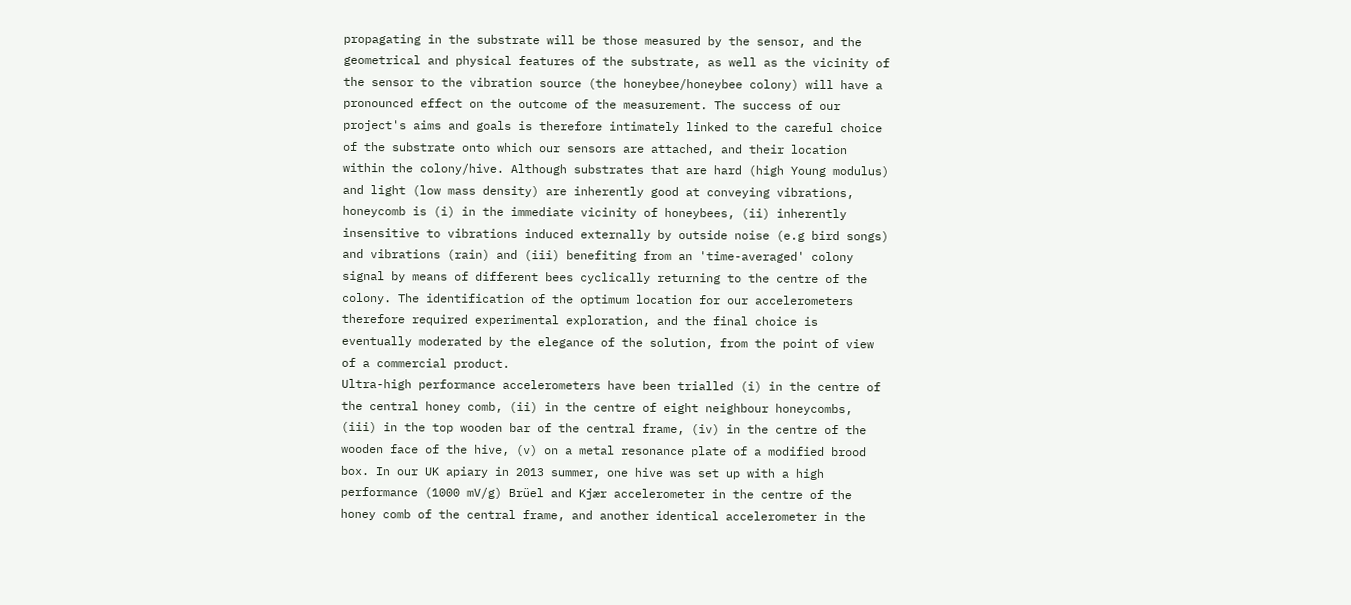propagating in the substrate will be those measured by the sensor, and the geometrical and physical features of the substrate, as well as the vicinity of the sensor to the vibration source (the honeybee/honeybee colony) will have a pronounced effect on the outcome of the measurement. The success of our project's aims and goals is therefore intimately linked to the careful choice of the substrate onto which our sensors are attached, and their location within the colony/hive. Although substrates that are hard (high Young modulus) and light (low mass density) are inherently good at conveying vibrations, honeycomb is (i) in the immediate vicinity of honeybees, (ii) inherently insensitive to vibrations induced externally by outside noise (e.g bird songs) and vibrations (rain) and (iii) benefiting from an 'time-averaged' colony signal by means of different bees cyclically returning to the centre of the colony. The identification of the optimum location for our accelerometers therefore required experimental exploration, and the final choice is eventually moderated by the elegance of the solution, from the point of view of a commercial product.
Ultra-high performance accelerometers have been trialled (i) in the centre of the central honey comb, (ii) in the centre of eight neighbour honeycombs, (iii) in the top wooden bar of the central frame, (iv) in the centre of the wooden face of the hive, (v) on a metal resonance plate of a modified brood box. In our UK apiary in 2013 summer, one hive was set up with a high performance (1000 mV/g) Brüel and Kjær accelerometer in the centre of the honey comb of the central frame, and another identical accelerometer in the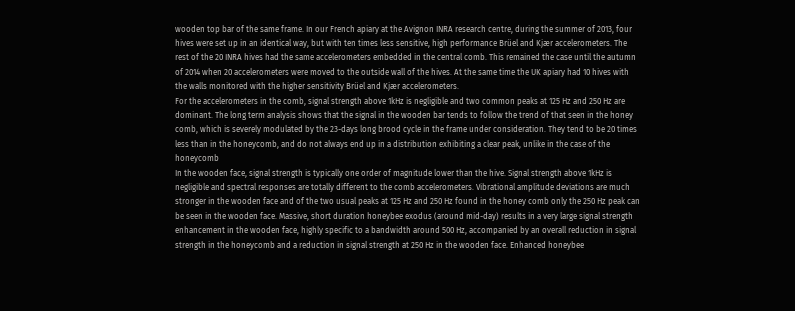wooden top bar of the same frame. In our French apiary at the Avignon INRA research centre, during the summer of 2013, four hives were set up in an identical way, but with ten times less sensitive, high performance Brüel and Kjær accelerometers. The rest of the 20 INRA hives had the same accelerometers embedded in the central comb. This remained the case until the autumn of 2014 when 20 accelerometers were moved to the outside wall of the hives. At the same time the UK apiary had 10 hives with the walls monitored with the higher sensitivity Brüel and Kjær accelerometers.
For the accelerometers in the comb, signal strength above 1kHz is negligible and two common peaks at 125 Hz and 250 Hz are dominant. The long term analysis shows that the signal in the wooden bar tends to follow the trend of that seen in the honey comb, which is severely modulated by the 23-days long brood cycle in the frame under consideration. They tend to be 20 times less than in the honeycomb, and do not always end up in a distribution exhibiting a clear peak, unlike in the case of the honeycomb
In the wooden face, signal strength is typically one order of magnitude lower than the hive. Signal strength above 1kHz is negligible and spectral responses are totally different to the comb accelerometers. Vibrational amplitude deviations are much stronger in the wooden face and of the two usual peaks at 125 Hz and 250 Hz found in the honey comb only the 250 Hz peak can be seen in the wooden face. Massive, short duration honeybee exodus (around mid-day) results in a very large signal strength enhancement in the wooden face, highly specific to a bandwidth around 500 Hz, accompanied by an overall reduction in signal strength in the honeycomb and a reduction in signal strength at 250 Hz in the wooden face. Enhanced honeybee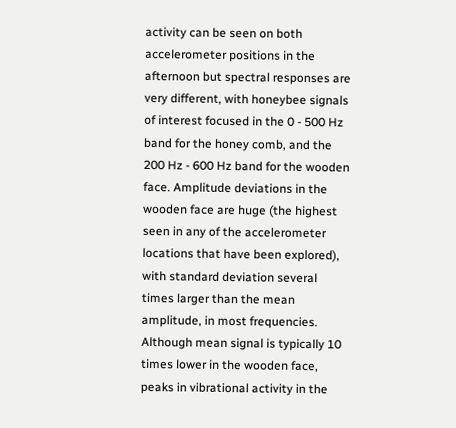activity can be seen on both accelerometer positions in the afternoon but spectral responses are very different, with honeybee signals of interest focused in the 0 - 500 Hz band for the honey comb, and the 200 Hz - 600 Hz band for the wooden face. Amplitude deviations in the wooden face are huge (the highest seen in any of the accelerometer locations that have been explored), with standard deviation several times larger than the mean amplitude, in most frequencies. Although mean signal is typically 10 times lower in the wooden face, peaks in vibrational activity in the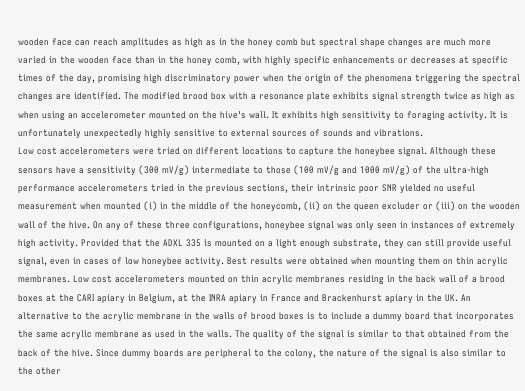wooden face can reach amplitudes as high as in the honey comb but spectral shape changes are much more varied in the wooden face than in the honey comb, with highly specific enhancements or decreases at specific times of the day, promising high discriminatory power when the origin of the phenomena triggering the spectral changes are identified. The modified brood box with a resonance plate exhibits signal strength twice as high as when using an accelerometer mounted on the hive's wall. It exhibits high sensitivity to foraging activity. It is unfortunately unexpectedly highly sensitive to external sources of sounds and vibrations.
Low cost accelerometers were tried on different locations to capture the honeybee signal. Although these sensors have a sensitivity (300 mV/g) intermediate to those (100 mV/g and 1000 mV/g) of the ultra-high performance accelerometers tried in the previous sections, their intrinsic poor SNR yielded no useful measurement when mounted (i) in the middle of the honeycomb, (ii) on the queen excluder or (iii) on the wooden wall of the hive. On any of these three configurations, honeybee signal was only seen in instances of extremely high activity. Provided that the ADXL 335 is mounted on a light enough substrate, they can still provide useful signal, even in cases of low honeybee activity. Best results were obtained when mounting them on thin acrylic membranes. Low cost accelerometers mounted on thin acrylic membranes residing in the back wall of a brood boxes at the CARI apiary in Belgium, at the INRA apiary in France and Brackenhurst apiary in the UK. An alternative to the acrylic membrane in the walls of brood boxes is to include a dummy board that incorporates the same acrylic membrane as used in the walls. The quality of the signal is similar to that obtained from the back of the hive. Since dummy boards are peripheral to the colony, the nature of the signal is also similar to the other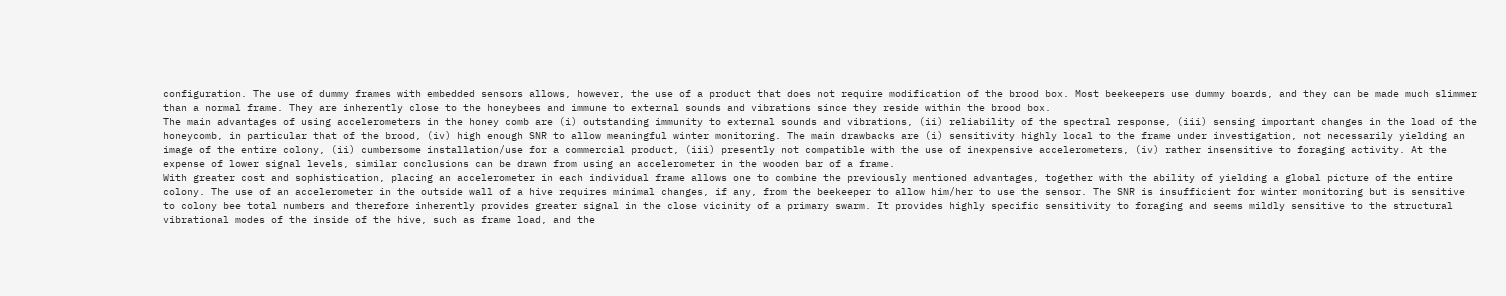configuration. The use of dummy frames with embedded sensors allows, however, the use of a product that does not require modification of the brood box. Most beekeepers use dummy boards, and they can be made much slimmer than a normal frame. They are inherently close to the honeybees and immune to external sounds and vibrations since they reside within the brood box.
The main advantages of using accelerometers in the honey comb are (i) outstanding immunity to external sounds and vibrations, (ii) reliability of the spectral response, (iii) sensing important changes in the load of the honeycomb, in particular that of the brood, (iv) high enough SNR to allow meaningful winter monitoring. The main drawbacks are (i) sensitivity highly local to the frame under investigation, not necessarily yielding an image of the entire colony, (ii) cumbersome installation/use for a commercial product, (iii) presently not compatible with the use of inexpensive accelerometers, (iv) rather insensitive to foraging activity. At the expense of lower signal levels, similar conclusions can be drawn from using an accelerometer in the wooden bar of a frame.
With greater cost and sophistication, placing an accelerometer in each individual frame allows one to combine the previously mentioned advantages, together with the ability of yielding a global picture of the entire colony. The use of an accelerometer in the outside wall of a hive requires minimal changes, if any, from the beekeeper to allow him/her to use the sensor. The SNR is insufficient for winter monitoring but is sensitive to colony bee total numbers and therefore inherently provides greater signal in the close vicinity of a primary swarm. It provides highly specific sensitivity to foraging and seems mildly sensitive to the structural vibrational modes of the inside of the hive, such as frame load, and the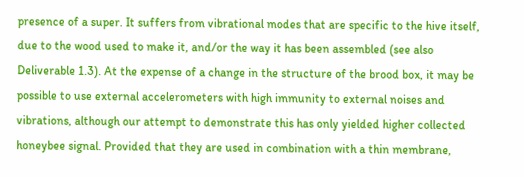presence of a super. It suffers from vibrational modes that are specific to the hive itself, due to the wood used to make it, and/or the way it has been assembled (see also Deliverable 1.3). At the expense of a change in the structure of the brood box, it may be possible to use external accelerometers with high immunity to external noises and vibrations, although our attempt to demonstrate this has only yielded higher collected honeybee signal. Provided that they are used in combination with a thin membrane,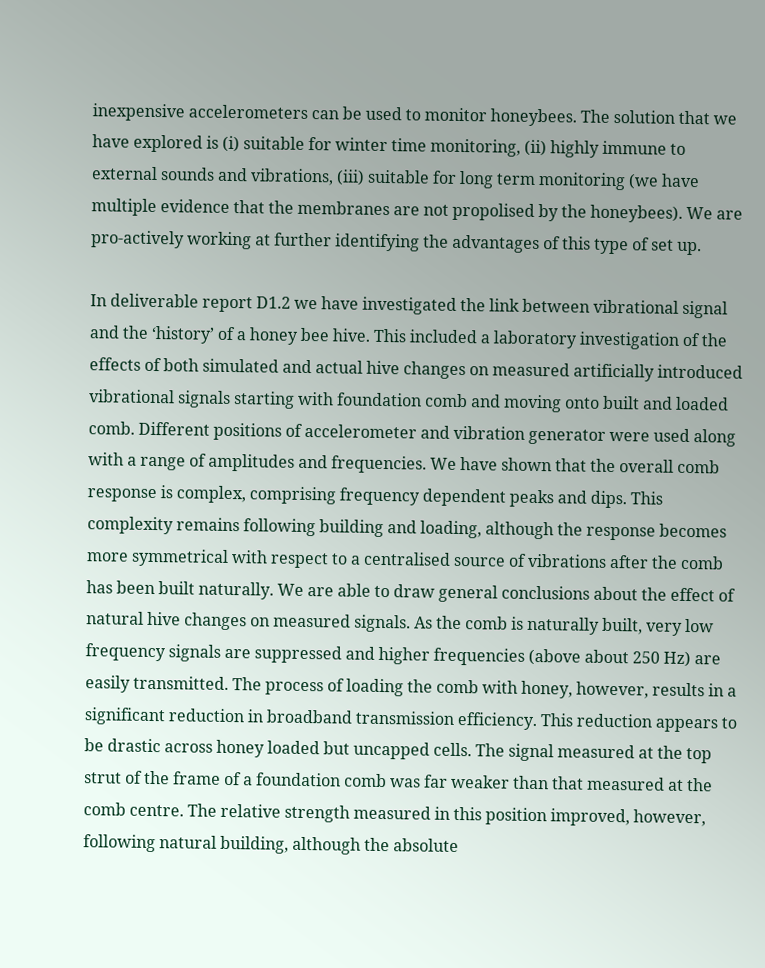inexpensive accelerometers can be used to monitor honeybees. The solution that we have explored is (i) suitable for winter time monitoring, (ii) highly immune to external sounds and vibrations, (iii) suitable for long term monitoring (we have multiple evidence that the membranes are not propolised by the honeybees). We are pro-actively working at further identifying the advantages of this type of set up.

In deliverable report D1.2 we have investigated the link between vibrational signal and the ‘history’ of a honey bee hive. This included a laboratory investigation of the effects of both simulated and actual hive changes on measured artificially introduced vibrational signals starting with foundation comb and moving onto built and loaded comb. Different positions of accelerometer and vibration generator were used along with a range of amplitudes and frequencies. We have shown that the overall comb response is complex, comprising frequency dependent peaks and dips. This complexity remains following building and loading, although the response becomes more symmetrical with respect to a centralised source of vibrations after the comb has been built naturally. We are able to draw general conclusions about the effect of natural hive changes on measured signals. As the comb is naturally built, very low frequency signals are suppressed and higher frequencies (above about 250 Hz) are easily transmitted. The process of loading the comb with honey, however, results in a significant reduction in broadband transmission efficiency. This reduction appears to be drastic across honey loaded but uncapped cells. The signal measured at the top strut of the frame of a foundation comb was far weaker than that measured at the comb centre. The relative strength measured in this position improved, however, following natural building, although the absolute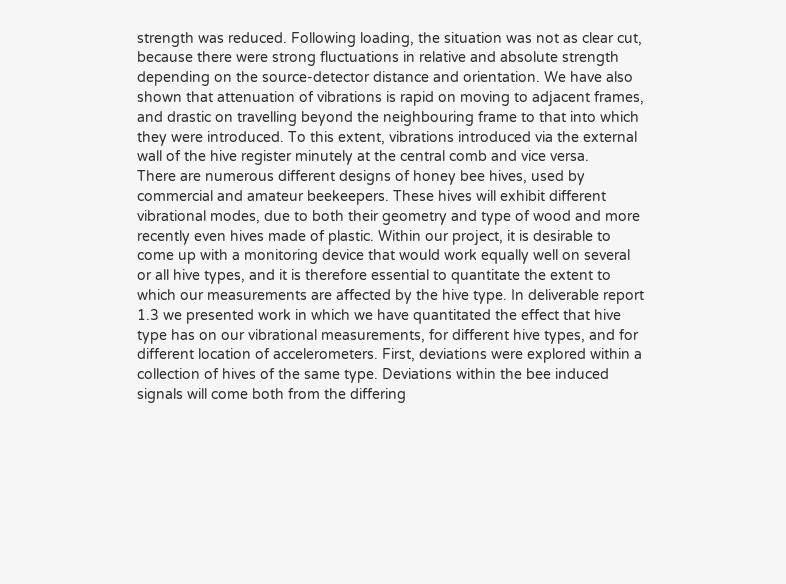strength was reduced. Following loading, the situation was not as clear cut, because there were strong fluctuations in relative and absolute strength depending on the source-detector distance and orientation. We have also shown that attenuation of vibrations is rapid on moving to adjacent frames, and drastic on travelling beyond the neighbouring frame to that into which they were introduced. To this extent, vibrations introduced via the external wall of the hive register minutely at the central comb and vice versa.
There are numerous different designs of honey bee hives, used by commercial and amateur beekeepers. These hives will exhibit different vibrational modes, due to both their geometry and type of wood and more recently even hives made of plastic. Within our project, it is desirable to come up with a monitoring device that would work equally well on several or all hive types, and it is therefore essential to quantitate the extent to which our measurements are affected by the hive type. In deliverable report 1.3 we presented work in which we have quantitated the effect that hive type has on our vibrational measurements, for different hive types, and for different location of accelerometers. First, deviations were explored within a collection of hives of the same type. Deviations within the bee induced signals will come both from the differing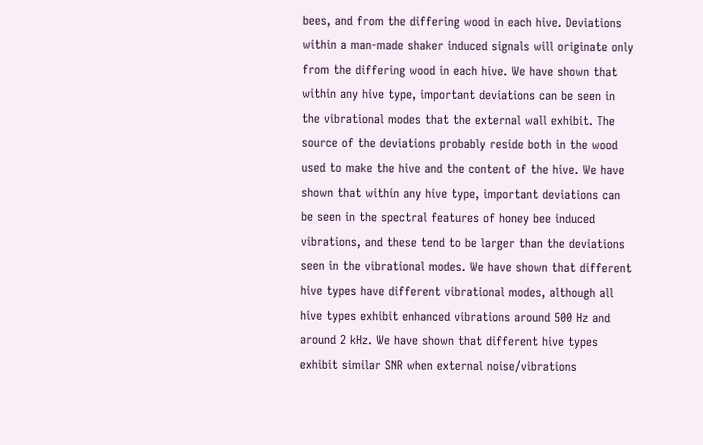bees, and from the differing wood in each hive. Deviations within a man-made shaker induced signals will originate only from the differing wood in each hive. We have shown that within any hive type, important deviations can be seen in the vibrational modes that the external wall exhibit. The source of the deviations probably reside both in the wood used to make the hive and the content of the hive. We have shown that within any hive type, important deviations can be seen in the spectral features of honey bee induced vibrations, and these tend to be larger than the deviations seen in the vibrational modes. We have shown that different hive types have different vibrational modes, although all hive types exhibit enhanced vibrations around 500 Hz and around 2 kHz. We have shown that different hive types exhibit similar SNR when external noise/vibrations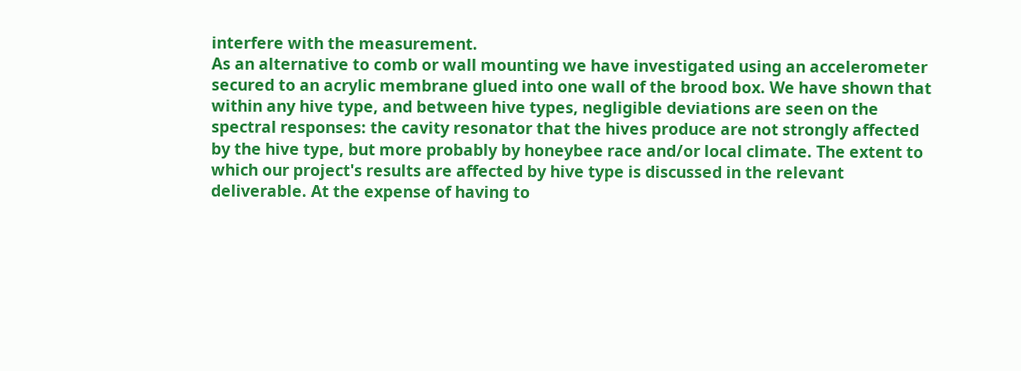interfere with the measurement.
As an alternative to comb or wall mounting we have investigated using an accelerometer secured to an acrylic membrane glued into one wall of the brood box. We have shown that within any hive type, and between hive types, negligible deviations are seen on the spectral responses: the cavity resonator that the hives produce are not strongly affected by the hive type, but more probably by honeybee race and/or local climate. The extent to which our project's results are affected by hive type is discussed in the relevant deliverable. At the expense of having to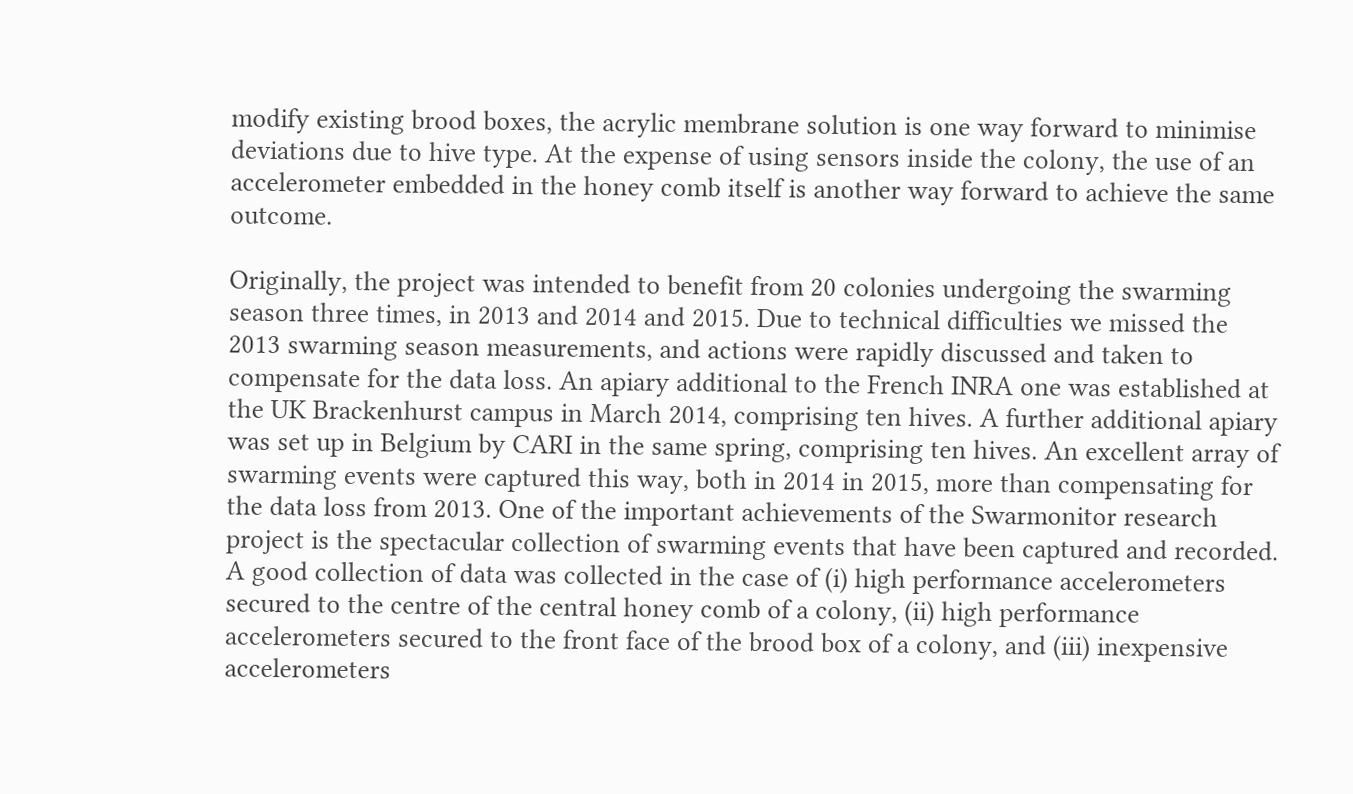modify existing brood boxes, the acrylic membrane solution is one way forward to minimise deviations due to hive type. At the expense of using sensors inside the colony, the use of an accelerometer embedded in the honey comb itself is another way forward to achieve the same outcome.

Originally, the project was intended to benefit from 20 colonies undergoing the swarming season three times, in 2013 and 2014 and 2015. Due to technical difficulties we missed the 2013 swarming season measurements, and actions were rapidly discussed and taken to compensate for the data loss. An apiary additional to the French INRA one was established at the UK Brackenhurst campus in March 2014, comprising ten hives. A further additional apiary was set up in Belgium by CARI in the same spring, comprising ten hives. An excellent array of swarming events were captured this way, both in 2014 in 2015, more than compensating for the data loss from 2013. One of the important achievements of the Swarmonitor research project is the spectacular collection of swarming events that have been captured and recorded. A good collection of data was collected in the case of (i) high performance accelerometers secured to the centre of the central honey comb of a colony, (ii) high performance accelerometers secured to the front face of the brood box of a colony, and (iii) inexpensive accelerometers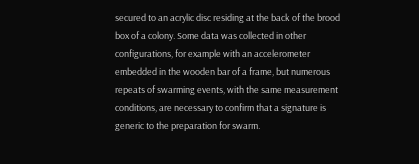secured to an acrylic disc residing at the back of the brood box of a colony. Some data was collected in other configurations, for example with an accelerometer embedded in the wooden bar of a frame, but numerous repeats of swarming events, with the same measurement conditions, are necessary to confirm that a signature is generic to the preparation for swarm.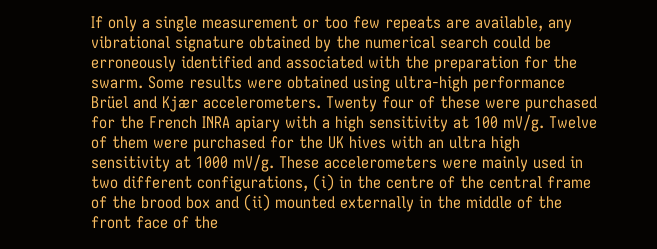If only a single measurement or too few repeats are available, any vibrational signature obtained by the numerical search could be erroneously identified and associated with the preparation for the swarm. Some results were obtained using ultra-high performance Brüel and Kjær accelerometers. Twenty four of these were purchased for the French INRA apiary with a high sensitivity at 100 mV/g. Twelve of them were purchased for the UK hives with an ultra high sensitivity at 1000 mV/g. These accelerometers were mainly used in two different configurations, (i) in the centre of the central frame of the brood box and (ii) mounted externally in the middle of the front face of the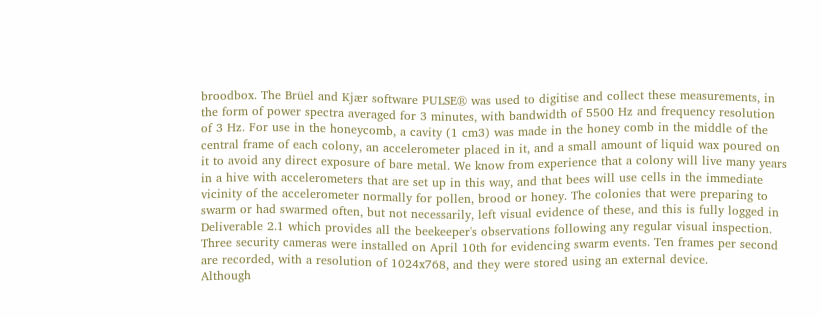broodbox. The Brüel and Kjær software PULSE® was used to digitise and collect these measurements, in the form of power spectra averaged for 3 minutes, with bandwidth of 5500 Hz and frequency resolution of 3 Hz. For use in the honeycomb, a cavity (1 cm3) was made in the honey comb in the middle of the central frame of each colony, an accelerometer placed in it, and a small amount of liquid wax poured on it to avoid any direct exposure of bare metal. We know from experience that a colony will live many years in a hive with accelerometers that are set up in this way, and that bees will use cells in the immediate vicinity of the accelerometer normally for pollen, brood or honey. The colonies that were preparing to swarm or had swarmed often, but not necessarily, left visual evidence of these, and this is fully logged in Deliverable 2.1 which provides all the beekeeper's observations following any regular visual inspection. Three security cameras were installed on April 10th for evidencing swarm events. Ten frames per second are recorded, with a resolution of 1024x768, and they were stored using an external device.
Although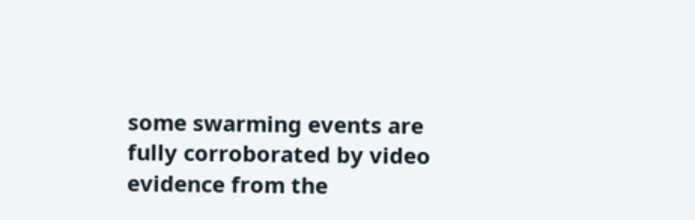some swarming events are fully corroborated by video evidence from the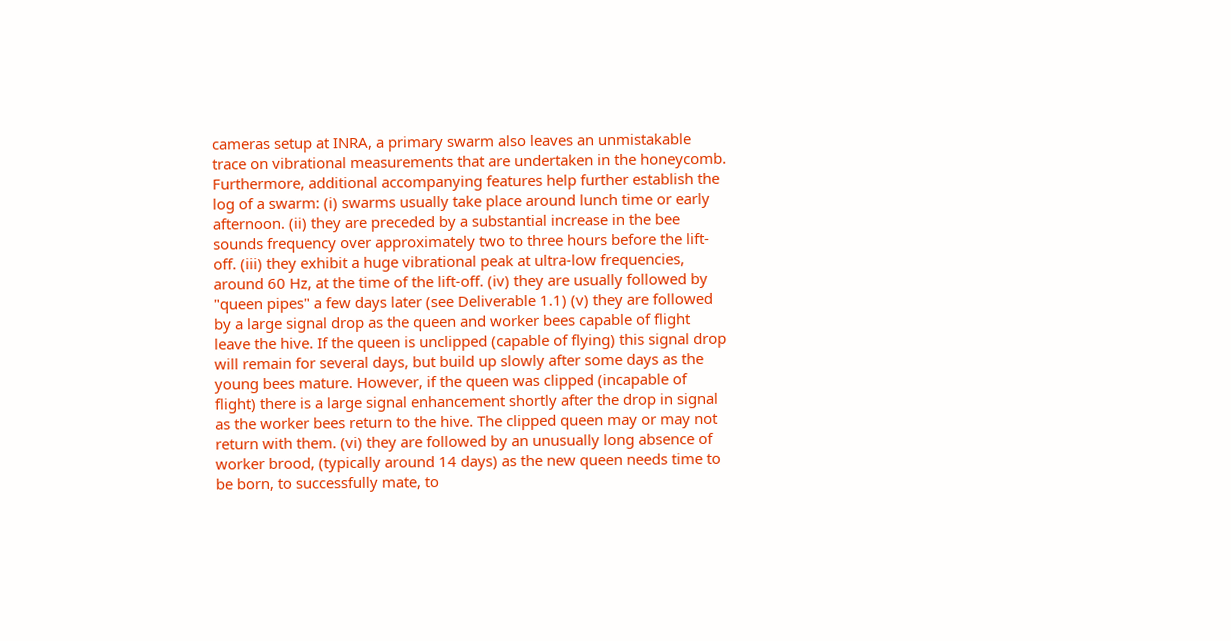cameras setup at INRA, a primary swarm also leaves an unmistakable trace on vibrational measurements that are undertaken in the honeycomb. Furthermore, additional accompanying features help further establish the log of a swarm: (i) swarms usually take place around lunch time or early afternoon. (ii) they are preceded by a substantial increase in the bee sounds frequency over approximately two to three hours before the lift-off. (iii) they exhibit a huge vibrational peak at ultra-low frequencies, around 60 Hz, at the time of the lift-off. (iv) they are usually followed by "queen pipes" a few days later (see Deliverable 1.1) (v) they are followed by a large signal drop as the queen and worker bees capable of flight leave the hive. If the queen is unclipped (capable of flying) this signal drop will remain for several days, but build up slowly after some days as the young bees mature. However, if the queen was clipped (incapable of flight) there is a large signal enhancement shortly after the drop in signal as the worker bees return to the hive. The clipped queen may or may not return with them. (vi) they are followed by an unusually long absence of worker brood, (typically around 14 days) as the new queen needs time to be born, to successfully mate, to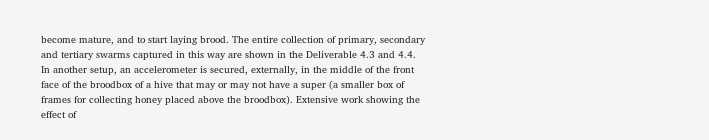become mature, and to start laying brood. The entire collection of primary, secondary and tertiary swarms captured in this way are shown in the Deliverable 4.3 and 4.4. In another setup, an accelerometer is secured, externally, in the middle of the front face of the broodbox of a hive that may or may not have a super (a smaller box of frames for collecting honey placed above the broodbox). Extensive work showing the effect of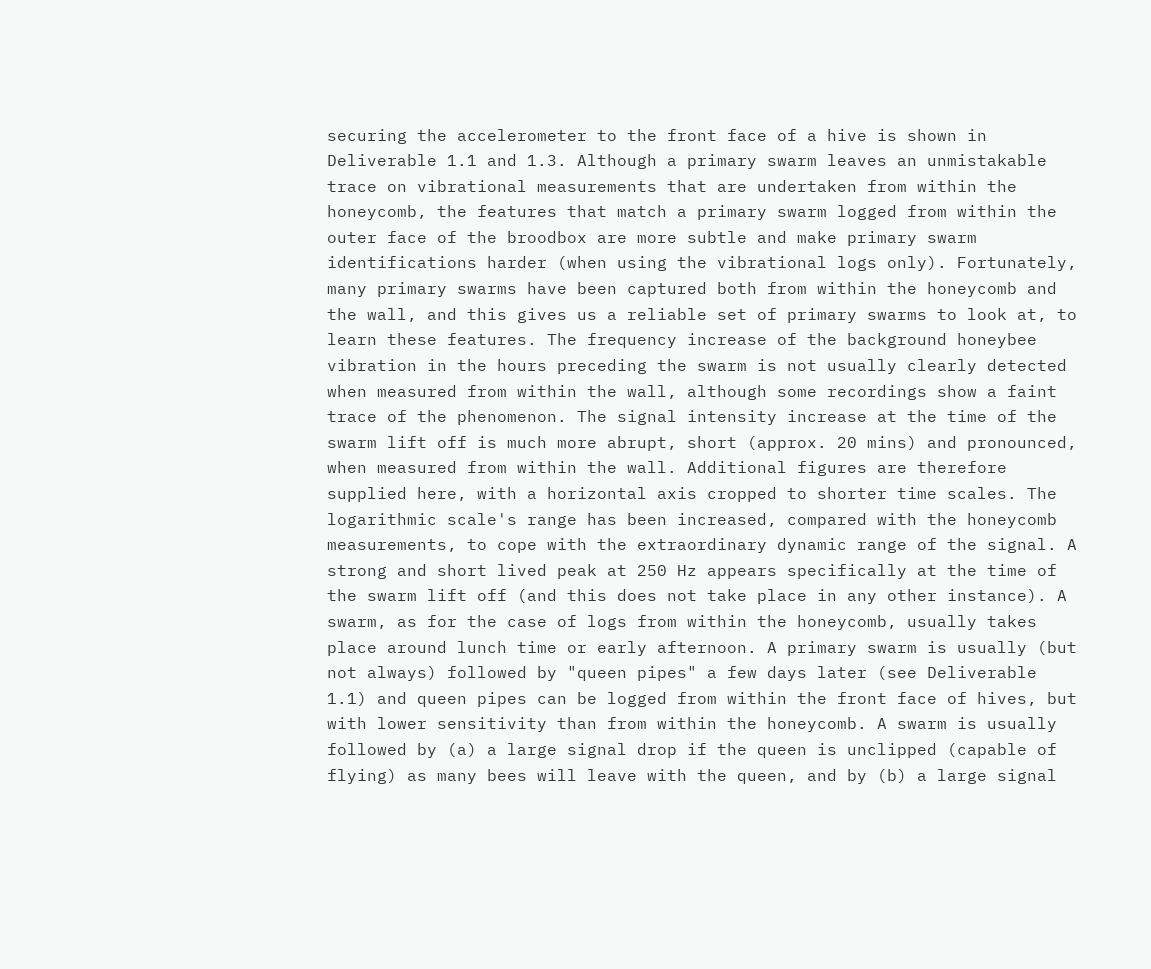securing the accelerometer to the front face of a hive is shown in Deliverable 1.1 and 1.3. Although a primary swarm leaves an unmistakable trace on vibrational measurements that are undertaken from within the honeycomb, the features that match a primary swarm logged from within the outer face of the broodbox are more subtle and make primary swarm identifications harder (when using the vibrational logs only). Fortunately, many primary swarms have been captured both from within the honeycomb and the wall, and this gives us a reliable set of primary swarms to look at, to learn these features. The frequency increase of the background honeybee vibration in the hours preceding the swarm is not usually clearly detected when measured from within the wall, although some recordings show a faint trace of the phenomenon. The signal intensity increase at the time of the swarm lift off is much more abrupt, short (approx. 20 mins) and pronounced, when measured from within the wall. Additional figures are therefore supplied here, with a horizontal axis cropped to shorter time scales. The logarithmic scale's range has been increased, compared with the honeycomb measurements, to cope with the extraordinary dynamic range of the signal. A strong and short lived peak at 250 Hz appears specifically at the time of the swarm lift off (and this does not take place in any other instance). A swarm, as for the case of logs from within the honeycomb, usually takes place around lunch time or early afternoon. A primary swarm is usually (but not always) followed by "queen pipes" a few days later (see Deliverable 1.1) and queen pipes can be logged from within the front face of hives, but with lower sensitivity than from within the honeycomb. A swarm is usually followed by (a) a large signal drop if the queen is unclipped (capable of flying) as many bees will leave with the queen, and by (b) a large signal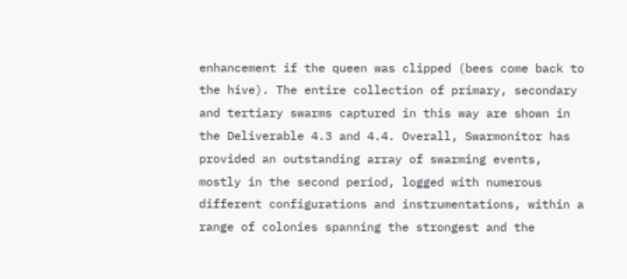enhancement if the queen was clipped (bees come back to the hive). The entire collection of primary, secondary and tertiary swarms captured in this way are shown in the Deliverable 4.3 and 4.4. Overall, Swarmonitor has provided an outstanding array of swarming events, mostly in the second period, logged with numerous different configurations and instrumentations, within a range of colonies spanning the strongest and the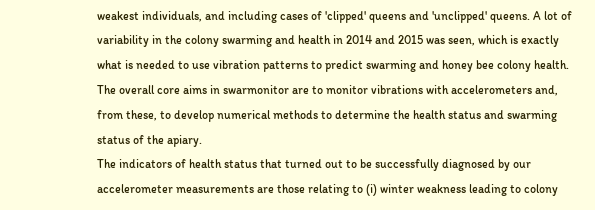weakest individuals, and including cases of 'clipped' queens and 'unclipped' queens. A lot of variability in the colony swarming and health in 2014 and 2015 was seen, which is exactly what is needed to use vibration patterns to predict swarming and honey bee colony health.
The overall core aims in swarmonitor are to monitor vibrations with accelerometers and, from these, to develop numerical methods to determine the health status and swarming status of the apiary.
The indicators of health status that turned out to be successfully diagnosed by our accelerometer measurements are those relating to (i) winter weakness leading to colony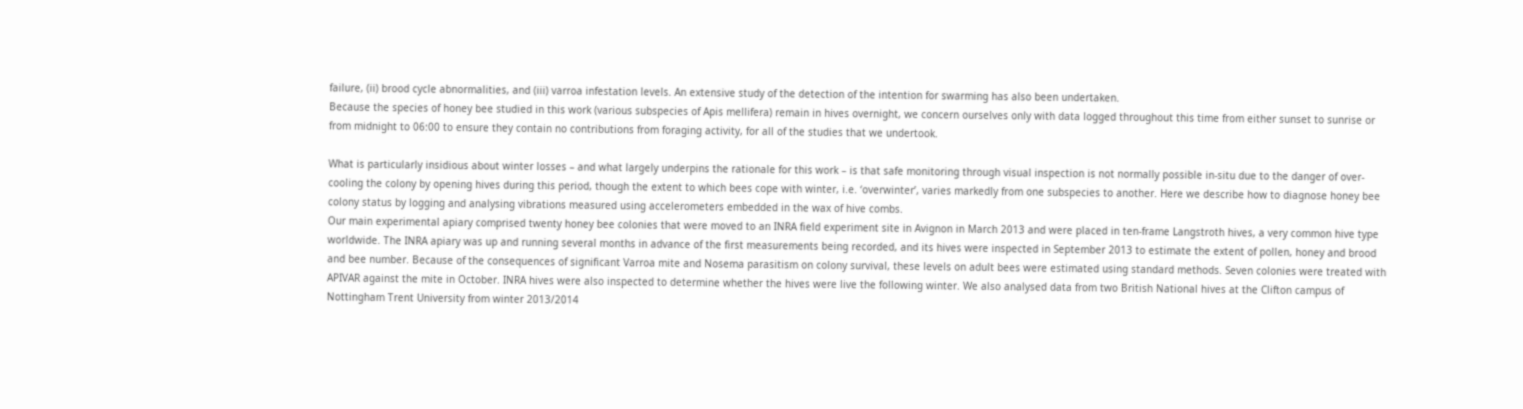failure, (ii) brood cycle abnormalities, and (iii) varroa infestation levels. An extensive study of the detection of the intention for swarming has also been undertaken.
Because the species of honey bee studied in this work (various subspecies of Apis mellifera) remain in hives overnight, we concern ourselves only with data logged throughout this time from either sunset to sunrise or from midnight to 06:00 to ensure they contain no contributions from foraging activity, for all of the studies that we undertook.

What is particularly insidious about winter losses – and what largely underpins the rationale for this work – is that safe monitoring through visual inspection is not normally possible in-situ due to the danger of over-cooling the colony by opening hives during this period, though the extent to which bees cope with winter, i.e. ‘overwinter’, varies markedly from one subspecies to another. Here we describe how to diagnose honey bee colony status by logging and analysing vibrations measured using accelerometers embedded in the wax of hive combs.
Our main experimental apiary comprised twenty honey bee colonies that were moved to an INRA field experiment site in Avignon in March 2013 and were placed in ten-frame Langstroth hives, a very common hive type worldwide. The INRA apiary was up and running several months in advance of the first measurements being recorded, and its hives were inspected in September 2013 to estimate the extent of pollen, honey and brood and bee number. Because of the consequences of significant Varroa mite and Nosema parasitism on colony survival, these levels on adult bees were estimated using standard methods. Seven colonies were treated with APIVAR against the mite in October. INRA hives were also inspected to determine whether the hives were live the following winter. We also analysed data from two British National hives at the Clifton campus of Nottingham Trent University from winter 2013/2014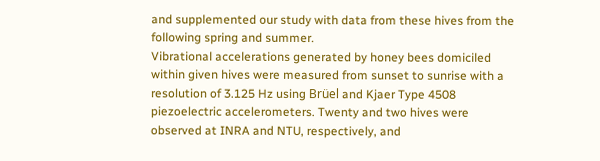and supplemented our study with data from these hives from the following spring and summer.
Vibrational accelerations generated by honey bees domiciled within given hives were measured from sunset to sunrise with a resolution of 3.125 Hz using Brüel and Kjaer Type 4508 piezoelectric accelerometers. Twenty and two hives were observed at INRA and NTU, respectively, and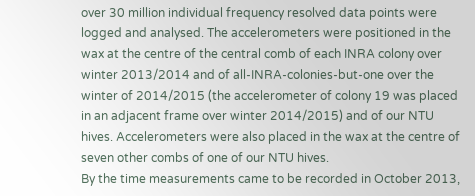over 30 million individual frequency resolved data points were logged and analysed. The accelerometers were positioned in the wax at the centre of the central comb of each INRA colony over winter 2013/2014 and of all-INRA-colonies-but-one over the winter of 2014/2015 (the accelerometer of colony 19 was placed in an adjacent frame over winter 2014/2015) and of our NTU hives. Accelerometers were also placed in the wax at the centre of seven other combs of one of our NTU hives.
By the time measurements came to be recorded in October 2013,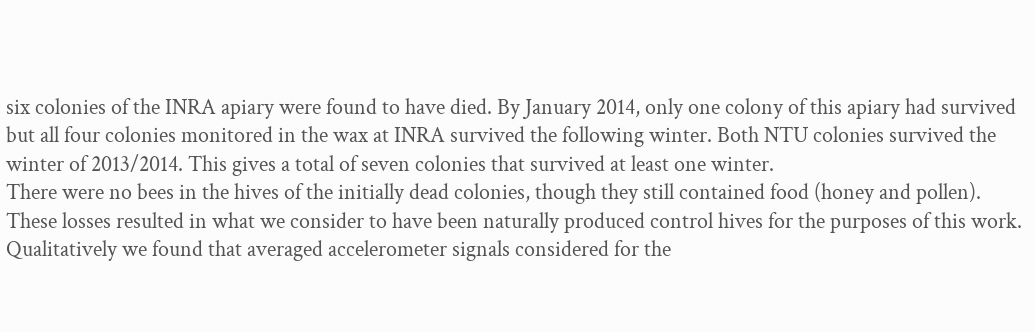six colonies of the INRA apiary were found to have died. By January 2014, only one colony of this apiary had survived but all four colonies monitored in the wax at INRA survived the following winter. Both NTU colonies survived the winter of 2013/2014. This gives a total of seven colonies that survived at least one winter.
There were no bees in the hives of the initially dead colonies, though they still contained food (honey and pollen). These losses resulted in what we consider to have been naturally produced control hives for the purposes of this work.
Qualitatively we found that averaged accelerometer signals considered for the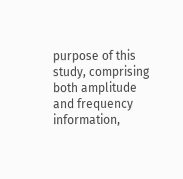purpose of this study, comprising both amplitude and frequency information,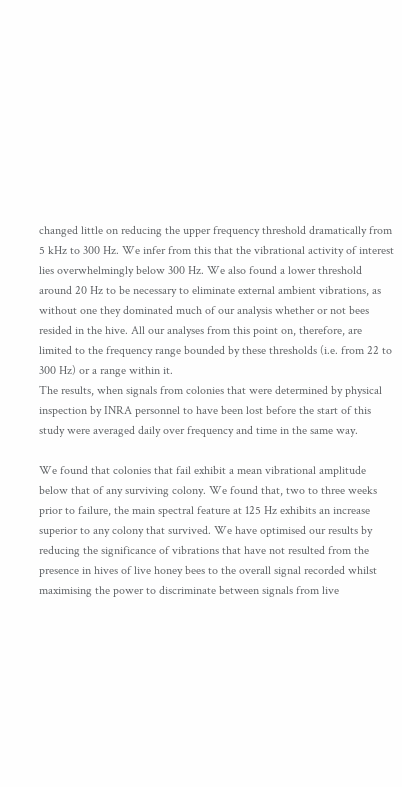changed little on reducing the upper frequency threshold dramatically from 5 kHz to 300 Hz. We infer from this that the vibrational activity of interest lies overwhelmingly below 300 Hz. We also found a lower threshold around 20 Hz to be necessary to eliminate external ambient vibrations, as without one they dominated much of our analysis whether or not bees resided in the hive. All our analyses from this point on, therefore, are limited to the frequency range bounded by these thresholds (i.e. from 22 to 300 Hz) or a range within it.
The results, when signals from colonies that were determined by physical inspection by INRA personnel to have been lost before the start of this study were averaged daily over frequency and time in the same way.

We found that colonies that fail exhibit a mean vibrational amplitude below that of any surviving colony. We found that, two to three weeks prior to failure, the main spectral feature at 125 Hz exhibits an increase superior to any colony that survived. We have optimised our results by reducing the significance of vibrations that have not resulted from the presence in hives of live honey bees to the overall signal recorded whilst maximising the power to discriminate between signals from live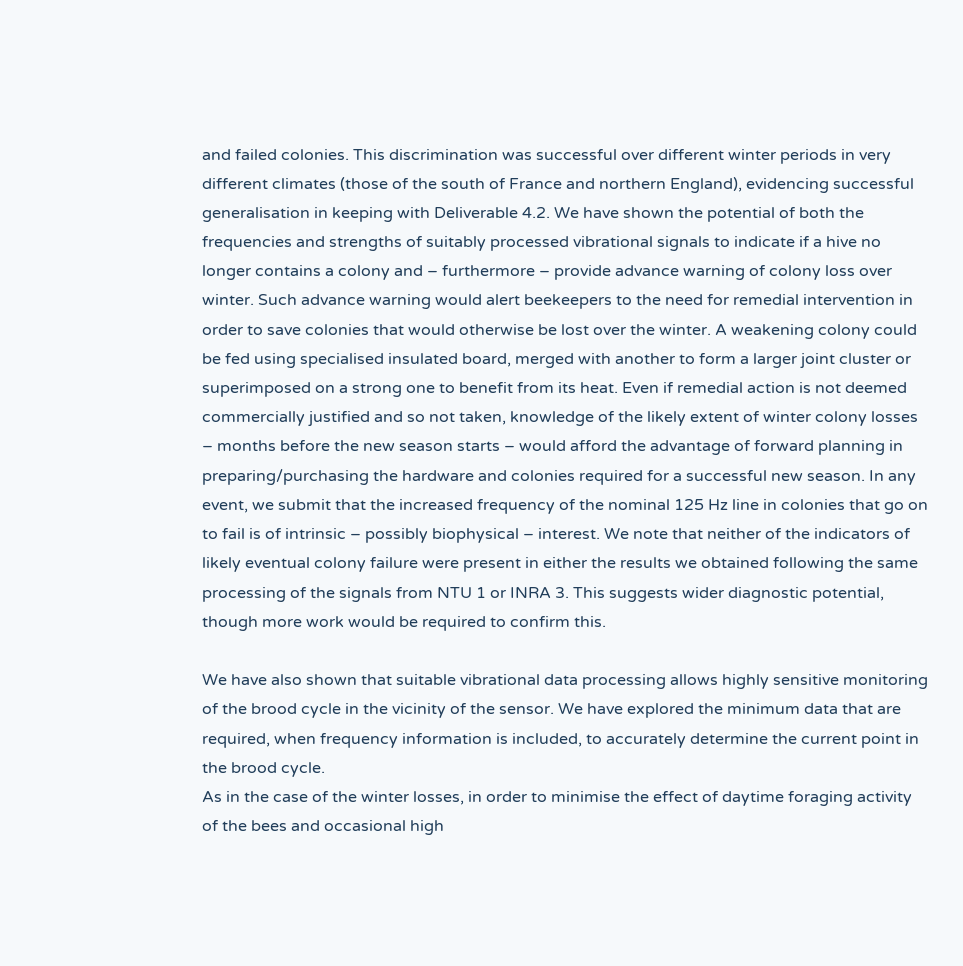and failed colonies. This discrimination was successful over different winter periods in very different climates (those of the south of France and northern England), evidencing successful generalisation in keeping with Deliverable 4.2. We have shown the potential of both the frequencies and strengths of suitably processed vibrational signals to indicate if a hive no longer contains a colony and – furthermore – provide advance warning of colony loss over winter. Such advance warning would alert beekeepers to the need for remedial intervention in order to save colonies that would otherwise be lost over the winter. A weakening colony could be fed using specialised insulated board, merged with another to form a larger joint cluster or superimposed on a strong one to benefit from its heat. Even if remedial action is not deemed commercially justified and so not taken, knowledge of the likely extent of winter colony losses – months before the new season starts – would afford the advantage of forward planning in preparing/purchasing the hardware and colonies required for a successful new season. In any event, we submit that the increased frequency of the nominal 125 Hz line in colonies that go on to fail is of intrinsic – possibly biophysical – interest. We note that neither of the indicators of likely eventual colony failure were present in either the results we obtained following the same processing of the signals from NTU 1 or INRA 3. This suggests wider diagnostic potential, though more work would be required to confirm this.

We have also shown that suitable vibrational data processing allows highly sensitive monitoring of the brood cycle in the vicinity of the sensor. We have explored the minimum data that are required, when frequency information is included, to accurately determine the current point in the brood cycle.
As in the case of the winter losses, in order to minimise the effect of daytime foraging activity of the bees and occasional high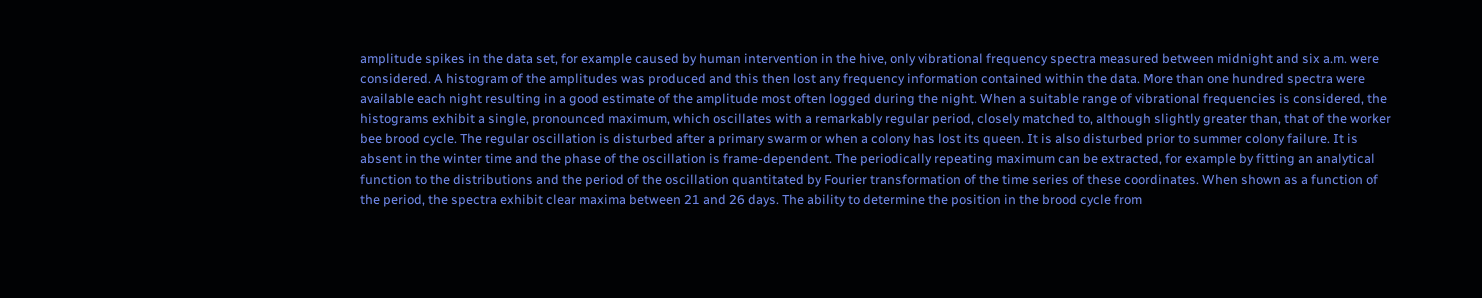amplitude spikes in the data set, for example caused by human intervention in the hive, only vibrational frequency spectra measured between midnight and six a.m. were considered. A histogram of the amplitudes was produced and this then lost any frequency information contained within the data. More than one hundred spectra were available each night resulting in a good estimate of the amplitude most often logged during the night. When a suitable range of vibrational frequencies is considered, the histograms exhibit a single, pronounced maximum, which oscillates with a remarkably regular period, closely matched to, although slightly greater than, that of the worker bee brood cycle. The regular oscillation is disturbed after a primary swarm or when a colony has lost its queen. It is also disturbed prior to summer colony failure. It is absent in the winter time and the phase of the oscillation is frame-dependent. The periodically repeating maximum can be extracted, for example by fitting an analytical function to the distributions and the period of the oscillation quantitated by Fourier transformation of the time series of these coordinates. When shown as a function of the period, the spectra exhibit clear maxima between 21 and 26 days. The ability to determine the position in the brood cycle from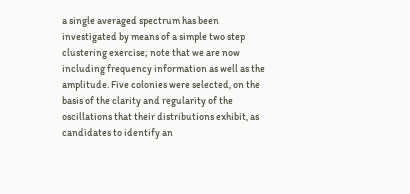a single averaged spectrum has been investigated by means of a simple two step clustering exercise; note that we are now including frequency information as well as the amplitude. Five colonies were selected, on the basis of the clarity and regularity of the oscillations that their distributions exhibit, as candidates to identify an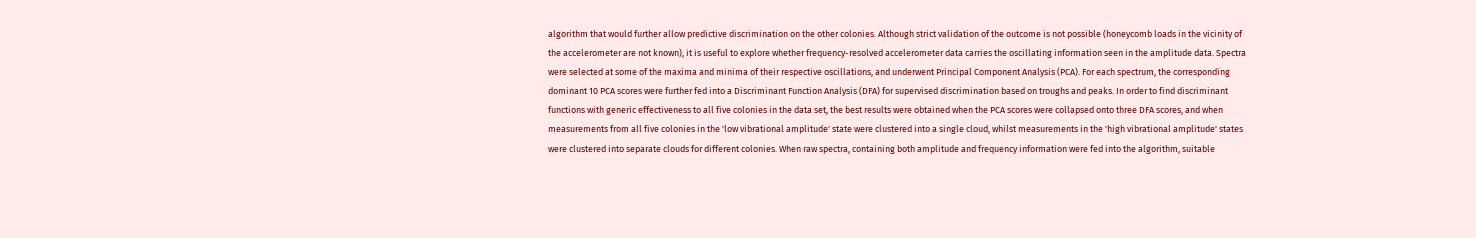algorithm that would further allow predictive discrimination on the other colonies. Although strict validation of the outcome is not possible (honeycomb loads in the vicinity of the accelerometer are not known), it is useful to explore whether frequency-resolved accelerometer data carries the oscillating information seen in the amplitude data. Spectra were selected at some of the maxima and minima of their respective oscillations, and underwent Principal Component Analysis (PCA). For each spectrum, the corresponding dominant 10 PCA scores were further fed into a Discriminant Function Analysis (DFA) for supervised discrimination based on troughs and peaks. In order to find discriminant functions with generic effectiveness to all five colonies in the data set, the best results were obtained when the PCA scores were collapsed onto three DFA scores, and when measurements from all five colonies in the 'low vibrational amplitude' state were clustered into a single cloud, whilst measurements in the 'high vibrational amplitude' states were clustered into separate clouds for different colonies. When raw spectra, containing both amplitude and frequency information were fed into the algorithm, suitable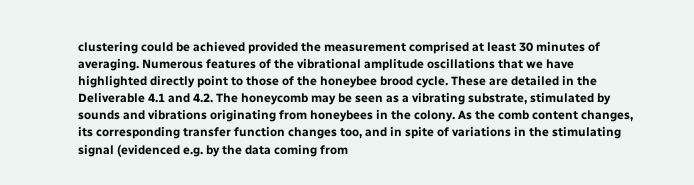clustering could be achieved provided the measurement comprised at least 30 minutes of averaging. Numerous features of the vibrational amplitude oscillations that we have highlighted directly point to those of the honeybee brood cycle. These are detailed in the Deliverable 4.1 and 4.2. The honeycomb may be seen as a vibrating substrate, stimulated by sounds and vibrations originating from honeybees in the colony. As the comb content changes, its corresponding transfer function changes too, and in spite of variations in the stimulating signal (evidenced e.g. by the data coming from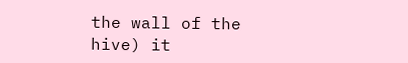the wall of the hive) it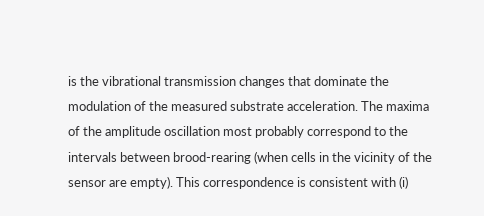is the vibrational transmission changes that dominate the modulation of the measured substrate acceleration. The maxima of the amplitude oscillation most probably correspond to the intervals between brood-rearing (when cells in the vicinity of the sensor are empty). This correspondence is consistent with (i)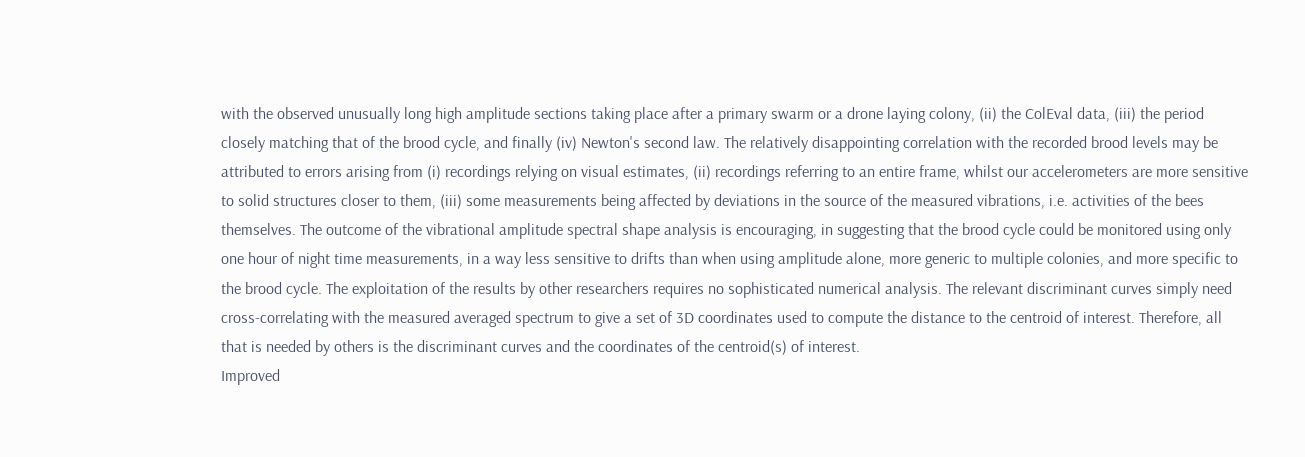with the observed unusually long high amplitude sections taking place after a primary swarm or a drone laying colony, (ii) the ColEval data, (iii) the period closely matching that of the brood cycle, and finally (iv) Newton's second law. The relatively disappointing correlation with the recorded brood levels may be attributed to errors arising from (i) recordings relying on visual estimates, (ii) recordings referring to an entire frame, whilst our accelerometers are more sensitive to solid structures closer to them, (iii) some measurements being affected by deviations in the source of the measured vibrations, i.e. activities of the bees themselves. The outcome of the vibrational amplitude spectral shape analysis is encouraging, in suggesting that the brood cycle could be monitored using only one hour of night time measurements, in a way less sensitive to drifts than when using amplitude alone, more generic to multiple colonies, and more specific to the brood cycle. The exploitation of the results by other researchers requires no sophisticated numerical analysis. The relevant discriminant curves simply need cross-correlating with the measured averaged spectrum to give a set of 3D coordinates used to compute the distance to the centroid of interest. Therefore, all that is needed by others is the discriminant curves and the coordinates of the centroid(s) of interest.
Improved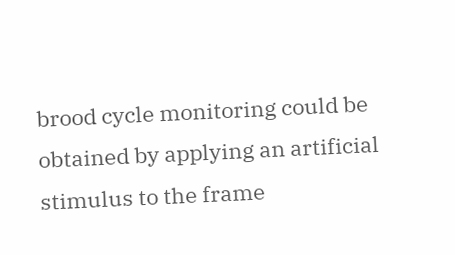brood cycle monitoring could be obtained by applying an artificial stimulus to the frame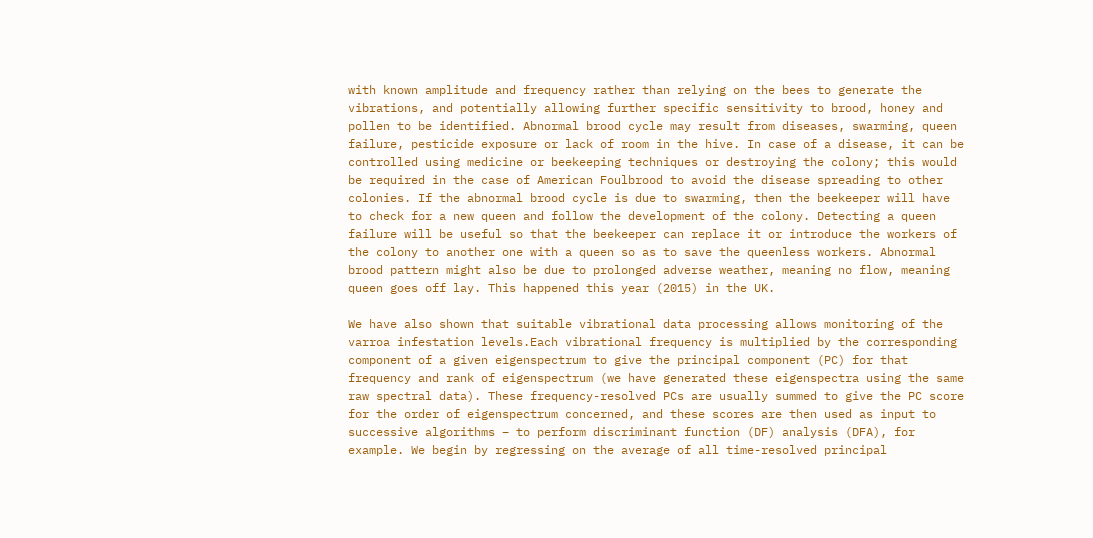with known amplitude and frequency rather than relying on the bees to generate the vibrations, and potentially allowing further specific sensitivity to brood, honey and pollen to be identified. Abnormal brood cycle may result from diseases, swarming, queen failure, pesticide exposure or lack of room in the hive. In case of a disease, it can be controlled using medicine or beekeeping techniques or destroying the colony; this would be required in the case of American Foulbrood to avoid the disease spreading to other colonies. If the abnormal brood cycle is due to swarming, then the beekeeper will have to check for a new queen and follow the development of the colony. Detecting a queen failure will be useful so that the beekeeper can replace it or introduce the workers of the colony to another one with a queen so as to save the queenless workers. Abnormal brood pattern might also be due to prolonged adverse weather, meaning no flow, meaning queen goes off lay. This happened this year (2015) in the UK.

We have also shown that suitable vibrational data processing allows monitoring of the varroa infestation levels.Each vibrational frequency is multiplied by the corresponding component of a given eigenspectrum to give the principal component (PC) for that frequency and rank of eigenspectrum (we have generated these eigenspectra using the same raw spectral data). These frequency-resolved PCs are usually summed to give the PC score for the order of eigenspectrum concerned, and these scores are then used as input to successive algorithms – to perform discriminant function (DF) analysis (DFA), for example. We begin by regressing on the average of all time-resolved principal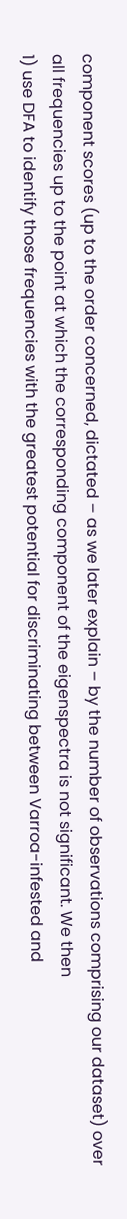component scores (up to the order concerned, dictated – as we later explain – by the number of observations comprising our dataset) over all frequencies up to the point at which the corresponding component of the eigenspectra is not significant. We then
1) use DFA to identify those frequencies with the greatest potential for discriminating between Varroa-infested and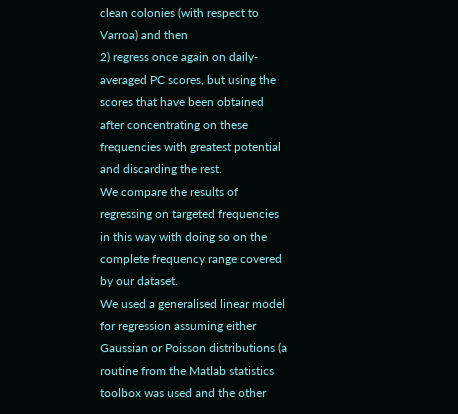clean colonies (with respect to Varroa) and then
2) regress once again on daily-averaged PC scores, but using the scores that have been obtained after concentrating on these frequencies with greatest potential and discarding the rest.
We compare the results of regressing on targeted frequencies in this way with doing so on the complete frequency range covered by our dataset.
We used a generalised linear model for regression assuming either Gaussian or Poisson distributions (a routine from the Matlab statistics toolbox was used and the other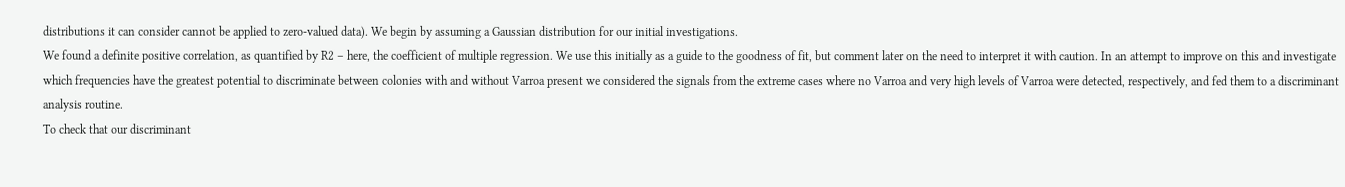distributions it can consider cannot be applied to zero-valued data). We begin by assuming a Gaussian distribution for our initial investigations.
We found a definite positive correlation, as quantified by R2 – here, the coefficient of multiple regression. We use this initially as a guide to the goodness of fit, but comment later on the need to interpret it with caution. In an attempt to improve on this and investigate which frequencies have the greatest potential to discriminate between colonies with and without Varroa present we considered the signals from the extreme cases where no Varroa and very high levels of Varroa were detected, respectively, and fed them to a discriminant analysis routine.
To check that our discriminant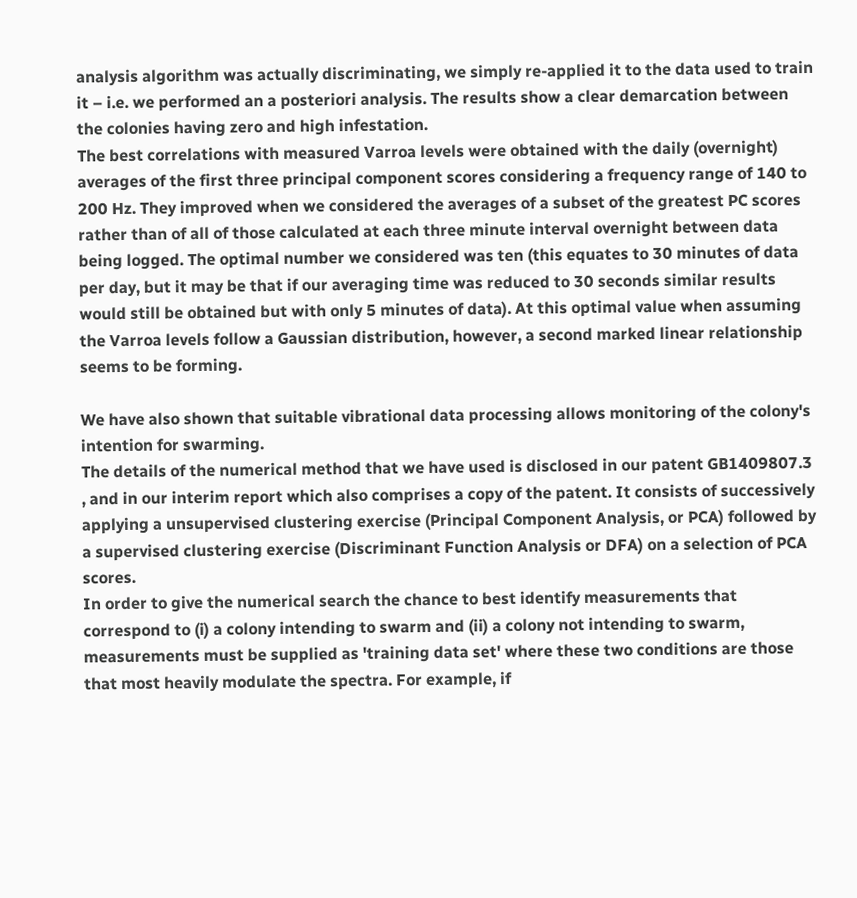analysis algorithm was actually discriminating, we simply re-applied it to the data used to train it – i.e. we performed an a posteriori analysis. The results show a clear demarcation between the colonies having zero and high infestation.
The best correlations with measured Varroa levels were obtained with the daily (overnight) averages of the first three principal component scores considering a frequency range of 140 to 200 Hz. They improved when we considered the averages of a subset of the greatest PC scores rather than of all of those calculated at each three minute interval overnight between data being logged. The optimal number we considered was ten (this equates to 30 minutes of data per day, but it may be that if our averaging time was reduced to 30 seconds similar results would still be obtained but with only 5 minutes of data). At this optimal value when assuming the Varroa levels follow a Gaussian distribution, however, a second marked linear relationship seems to be forming.

We have also shown that suitable vibrational data processing allows monitoring of the colony's intention for swarming.
The details of the numerical method that we have used is disclosed in our patent GB1409807.3 , and in our interim report which also comprises a copy of the patent. It consists of successively applying a unsupervised clustering exercise (Principal Component Analysis, or PCA) followed by a supervised clustering exercise (Discriminant Function Analysis or DFA) on a selection of PCA scores.
In order to give the numerical search the chance to best identify measurements that correspond to (i) a colony intending to swarm and (ii) a colony not intending to swarm, measurements must be supplied as 'training data set' where these two conditions are those that most heavily modulate the spectra. For example, if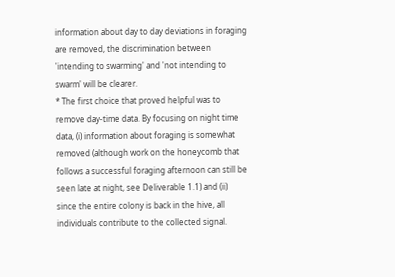information about day to day deviations in foraging are removed, the discrimination between 'intending to swarming' and 'not intending to swarm' will be clearer.
* The first choice that proved helpful was to remove day-time data. By focusing on night time data, (i) information about foraging is somewhat removed (although work on the honeycomb that follows a successful foraging afternoon can still be seen late at night, see Deliverable 1.1) and (ii) since the entire colony is back in the hive, all individuals contribute to the collected signal.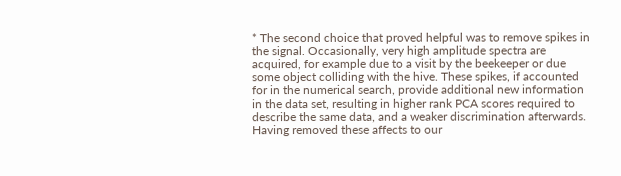* The second choice that proved helpful was to remove spikes in the signal. Occasionally, very high amplitude spectra are acquired, for example due to a visit by the beekeeper or due some object colliding with the hive. These spikes, if accounted for in the numerical search, provide additional new information in the data set, resulting in higher rank PCA scores required to describe the same data, and a weaker discrimination afterwards.
Having removed these affects to our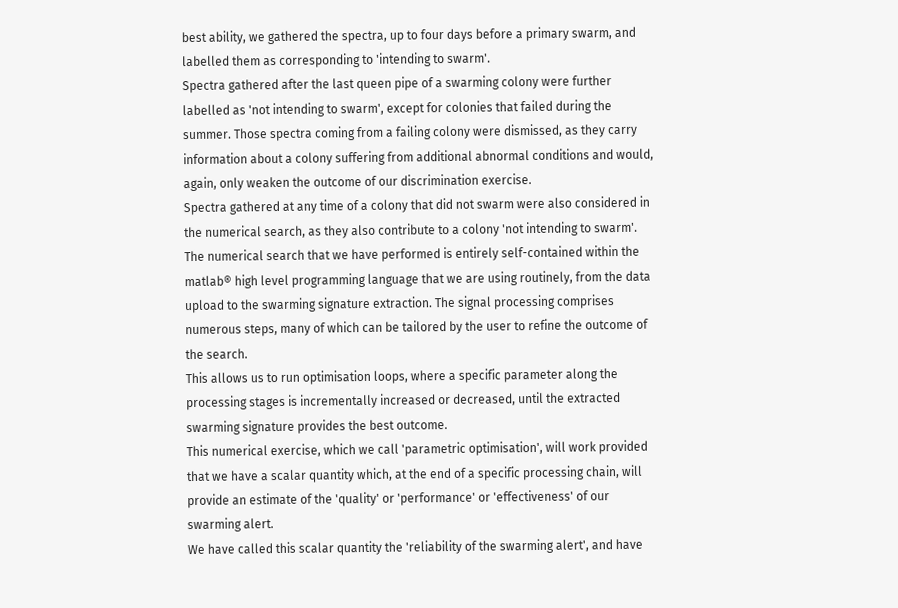best ability, we gathered the spectra, up to four days before a primary swarm, and labelled them as corresponding to 'intending to swarm'.
Spectra gathered after the last queen pipe of a swarming colony were further labelled as 'not intending to swarm', except for colonies that failed during the summer. Those spectra coming from a failing colony were dismissed, as they carry information about a colony suffering from additional abnormal conditions and would, again, only weaken the outcome of our discrimination exercise.
Spectra gathered at any time of a colony that did not swarm were also considered in the numerical search, as they also contribute to a colony 'not intending to swarm'.
The numerical search that we have performed is entirely self-contained within the matlab® high level programming language that we are using routinely, from the data upload to the swarming signature extraction. The signal processing comprises numerous steps, many of which can be tailored by the user to refine the outcome of the search.
This allows us to run optimisation loops, where a specific parameter along the processing stages is incrementally increased or decreased, until the extracted swarming signature provides the best outcome.
This numerical exercise, which we call 'parametric optimisation', will work provided that we have a scalar quantity which, at the end of a specific processing chain, will provide an estimate of the 'quality' or 'performance' or 'effectiveness' of our swarming alert.
We have called this scalar quantity the 'reliability of the swarming alert', and have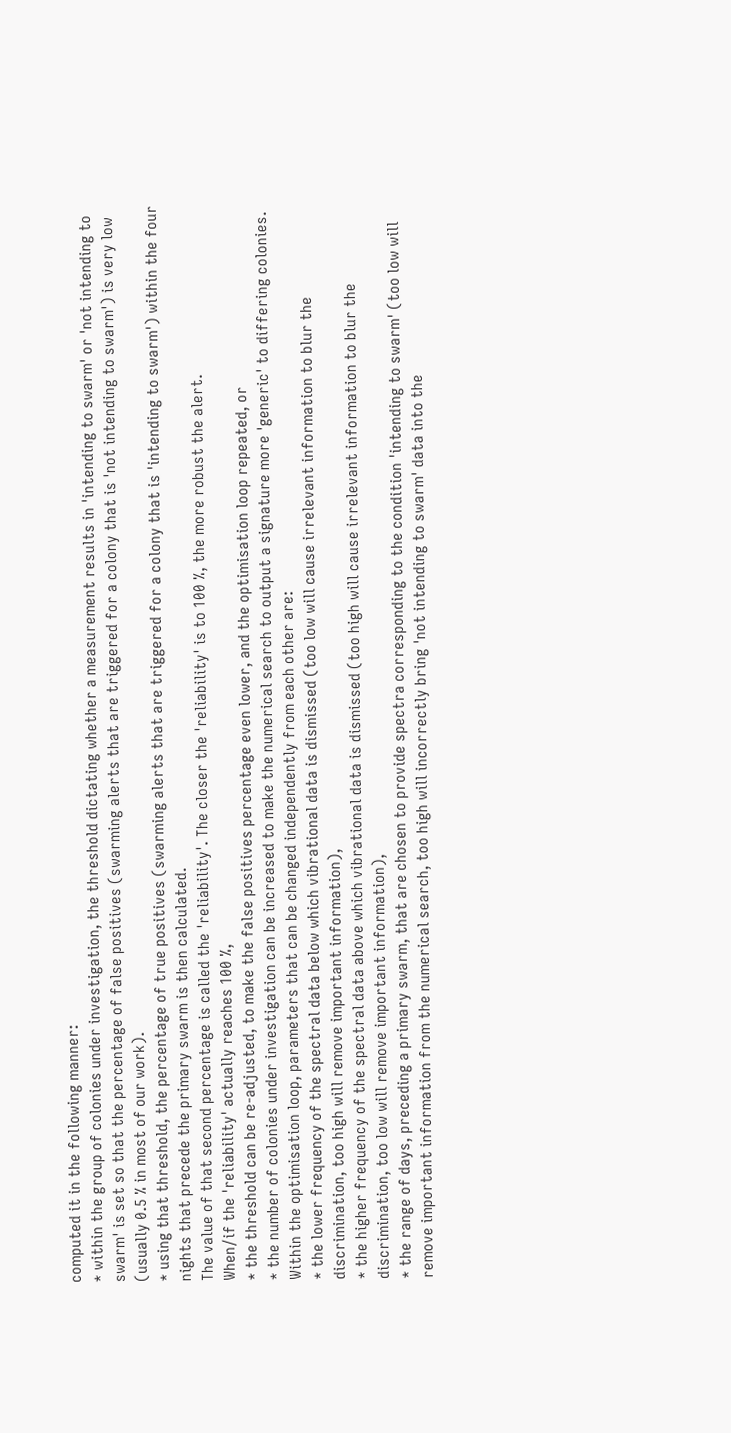computed it in the following manner:
* within the group of colonies under investigation, the threshold dictating whether a measurement results in 'intending to swarm' or 'not intending to swarm' is set so that the percentage of false positives (swarming alerts that are triggered for a colony that is 'not intending to swarm') is very low (usually 0.5 % in most of our work).
* using that threshold, the percentage of true positives (swarming alerts that are triggered for a colony that is 'intending to swarm') within the four nights that precede the primary swarm is then calculated.
The value of that second percentage is called the 'reliability'. The closer the 'reliability' is to 100 %, the more robust the alert.
When/if the 'reliability' actually reaches 100 %,
* the threshold can be re-adjusted, to make the false positives percentage even lower, and the optimisation loop repeated, or
* the number of colonies under investigation can be increased to make the numerical search to output a signature more 'generic' to differing colonies.
Within the optimisation loop, parameters that can be changed independently from each other are:
* the lower frequency of the spectral data below which vibrational data is dismissed (too low will cause irrelevant information to blur the discrimination, too high will remove important information),
* the higher frequency of the spectral data above which vibrational data is dismissed (too high will cause irrelevant information to blur the discrimination, too low will remove important information),
* the range of days, preceding a primary swarm, that are chosen to provide spectra corresponding to the condition 'intending to swarm' (too low will remove important information from the numerical search, too high will incorrectly bring 'not intending to swarm' data into the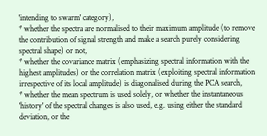'intending to swarm' category),
* whether the spectra are normalised to their maximum amplitude (to remove the contribution of signal strength and make a search purely considering spectral shape) or not,
* whether the covariance matrix (emphasizing spectral information with the highest amplitudes) or the correlation matrix (exploiting spectral information irrespective of its local amplitude) is diagonalised during the PCA search,
* whether the mean spectrum is used solely, or whether the instantaneous 'history' of the spectral changes is also used, e.g. using either the standard deviation, or the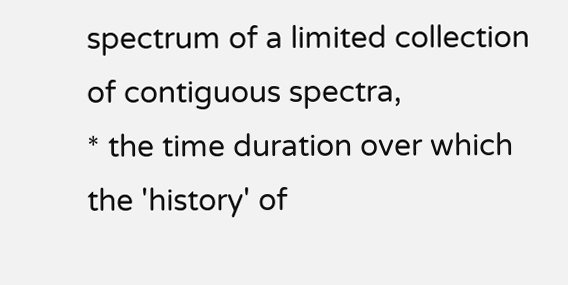spectrum of a limited collection of contiguous spectra,
* the time duration over which the 'history' of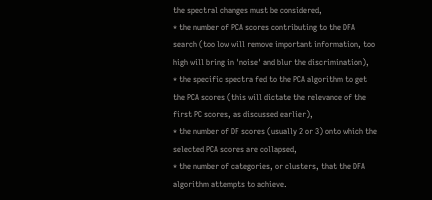the spectral changes must be considered,
* the number of PCA scores contributing to the DFA search (too low will remove important information, too high will bring in 'noise' and blur the discrimination),
* the specific spectra fed to the PCA algorithm to get the PCA scores (this will dictate the relevance of the first PC scores, as discussed earlier),
* the number of DF scores (usually 2 or 3) onto which the selected PCA scores are collapsed,
* the number of categories, or clusters, that the DFA algorithm attempts to achieve.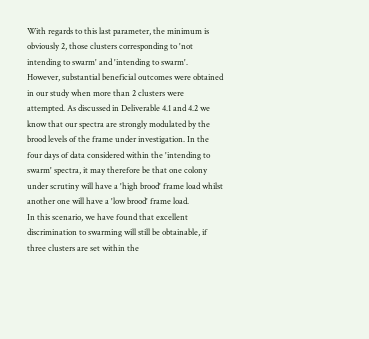With regards to this last parameter, the minimum is obviously 2, those clusters corresponding to 'not intending to swarm' and 'intending to swarm'.
However, substantial beneficial outcomes were obtained in our study when more than 2 clusters were attempted. As discussed in Deliverable 4.1 and 4.2 we know that our spectra are strongly modulated by the brood levels of the frame under investigation. In the four days of data considered within the 'intending to swarm' spectra, it may therefore be that one colony under scrutiny will have a 'high brood' frame load whilst another one will have a 'low brood' frame load.
In this scenario, we have found that excellent discrimination to swarming will still be obtainable, if three clusters are set within the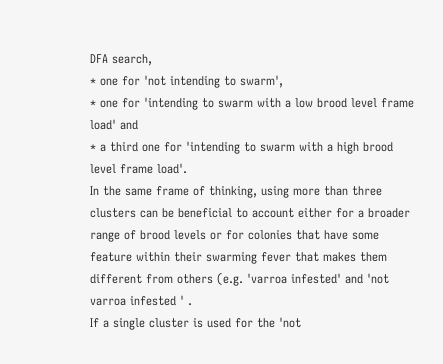DFA search,
* one for 'not intending to swarm',
* one for 'intending to swarm with a low brood level frame load' and
* a third one for 'intending to swarm with a high brood level frame load'.
In the same frame of thinking, using more than three clusters can be beneficial to account either for a broader range of brood levels or for colonies that have some feature within their swarming fever that makes them different from others (e.g. 'varroa infested' and 'not varroa infested ' .
If a single cluster is used for the 'not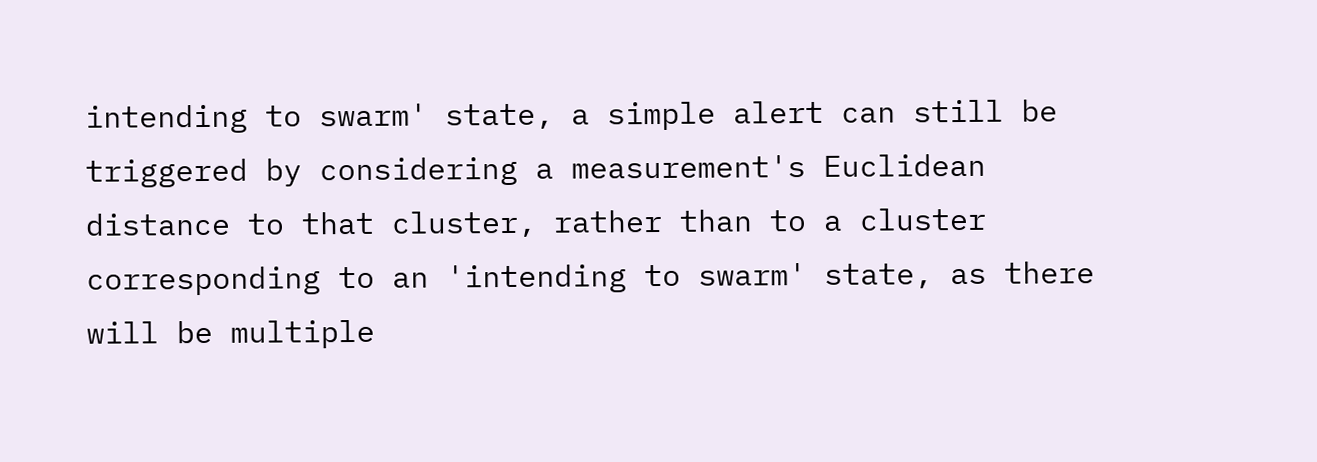intending to swarm' state, a simple alert can still be triggered by considering a measurement's Euclidean distance to that cluster, rather than to a cluster corresponding to an 'intending to swarm' state, as there will be multiple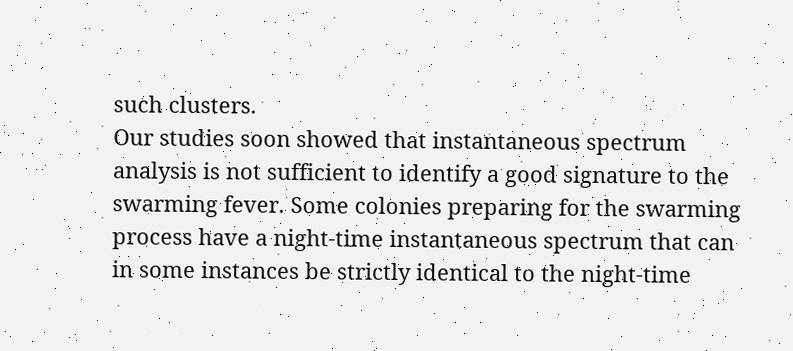such clusters.
Our studies soon showed that instantaneous spectrum analysis is not sufficient to identify a good signature to the swarming fever. Some colonies preparing for the swarming process have a night-time instantaneous spectrum that can in some instances be strictly identical to the night-time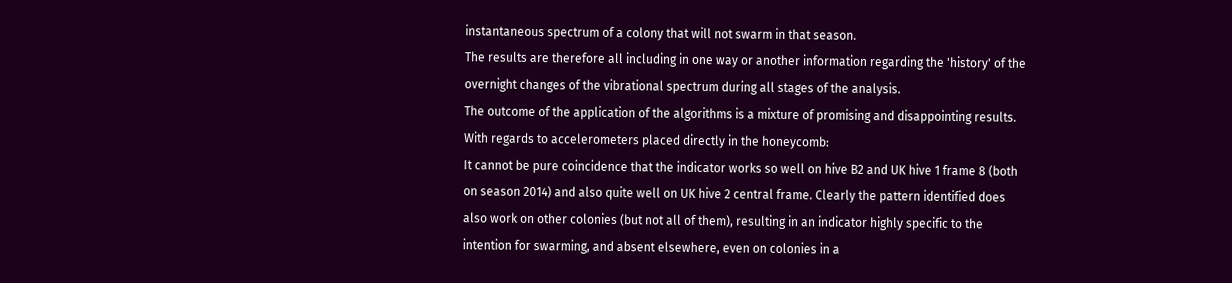instantaneous spectrum of a colony that will not swarm in that season.
The results are therefore all including in one way or another information regarding the 'history' of the overnight changes of the vibrational spectrum during all stages of the analysis.
The outcome of the application of the algorithms is a mixture of promising and disappointing results. With regards to accelerometers placed directly in the honeycomb:
It cannot be pure coincidence that the indicator works so well on hive B2 and UK hive 1 frame 8 (both on season 2014) and also quite well on UK hive 2 central frame. Clearly the pattern identified does also work on other colonies (but not all of them), resulting in an indicator highly specific to the intention for swarming, and absent elsewhere, even on colonies in a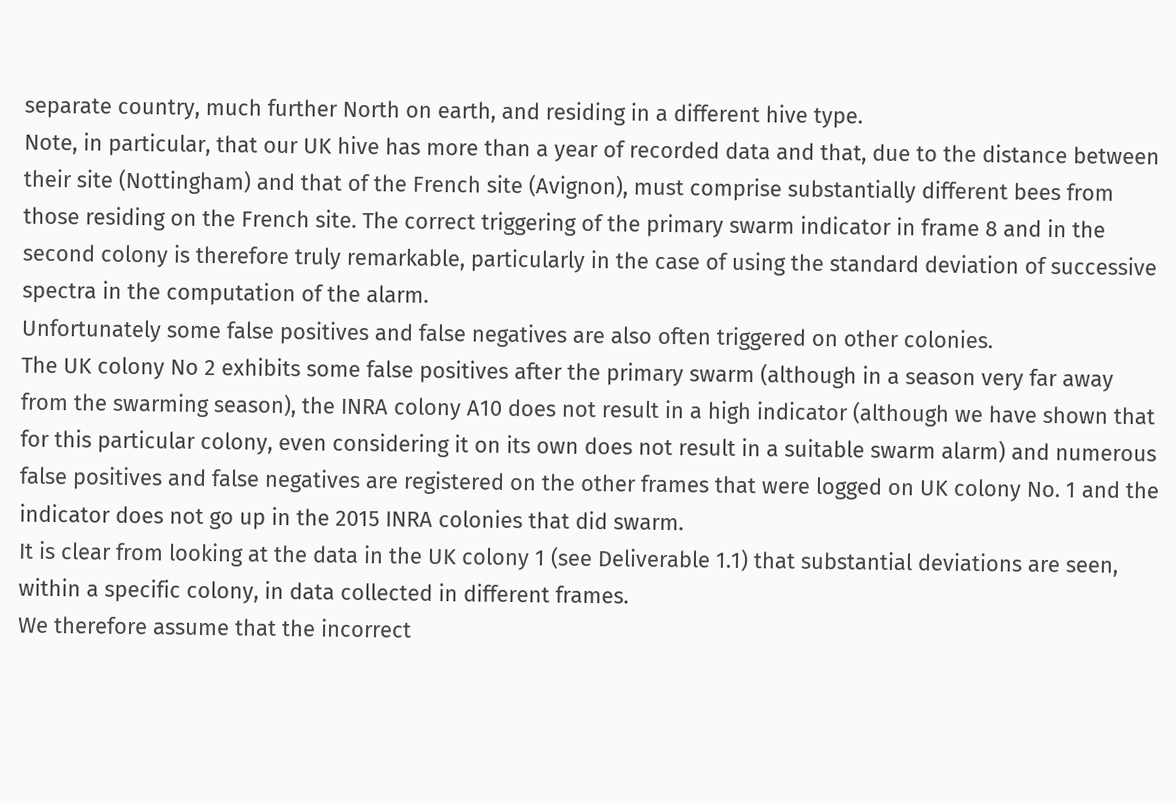separate country, much further North on earth, and residing in a different hive type.
Note, in particular, that our UK hive has more than a year of recorded data and that, due to the distance between their site (Nottingham) and that of the French site (Avignon), must comprise substantially different bees from those residing on the French site. The correct triggering of the primary swarm indicator in frame 8 and in the second colony is therefore truly remarkable, particularly in the case of using the standard deviation of successive spectra in the computation of the alarm.
Unfortunately some false positives and false negatives are also often triggered on other colonies.
The UK colony No 2 exhibits some false positives after the primary swarm (although in a season very far away from the swarming season), the INRA colony A10 does not result in a high indicator (although we have shown that for this particular colony, even considering it on its own does not result in a suitable swarm alarm) and numerous false positives and false negatives are registered on the other frames that were logged on UK colony No. 1 and the indicator does not go up in the 2015 INRA colonies that did swarm.
It is clear from looking at the data in the UK colony 1 (see Deliverable 1.1) that substantial deviations are seen, within a specific colony, in data collected in different frames.
We therefore assume that the incorrect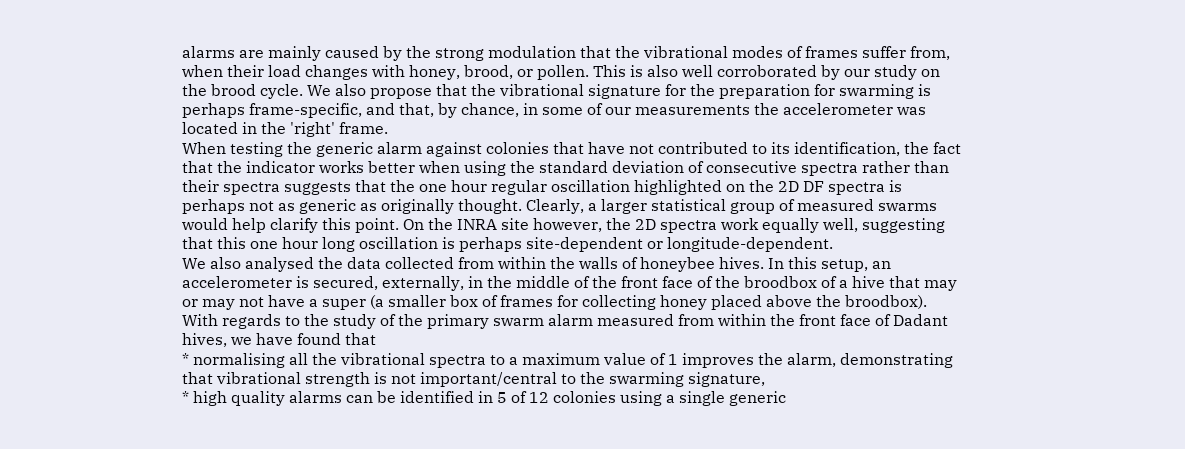alarms are mainly caused by the strong modulation that the vibrational modes of frames suffer from, when their load changes with honey, brood, or pollen. This is also well corroborated by our study on the brood cycle. We also propose that the vibrational signature for the preparation for swarming is perhaps frame-specific, and that, by chance, in some of our measurements the accelerometer was located in the 'right' frame.
When testing the generic alarm against colonies that have not contributed to its identification, the fact that the indicator works better when using the standard deviation of consecutive spectra rather than their spectra suggests that the one hour regular oscillation highlighted on the 2D DF spectra is perhaps not as generic as originally thought. Clearly, a larger statistical group of measured swarms would help clarify this point. On the INRA site however, the 2D spectra work equally well, suggesting that this one hour long oscillation is perhaps site-dependent or longitude-dependent.
We also analysed the data collected from within the walls of honeybee hives. In this setup, an accelerometer is secured, externally, in the middle of the front face of the broodbox of a hive that may or may not have a super (a smaller box of frames for collecting honey placed above the broodbox).
With regards to the study of the primary swarm alarm measured from within the front face of Dadant hives, we have found that
* normalising all the vibrational spectra to a maximum value of 1 improves the alarm, demonstrating that vibrational strength is not important/central to the swarming signature,
* high quality alarms can be identified in 5 of 12 colonies using a single generic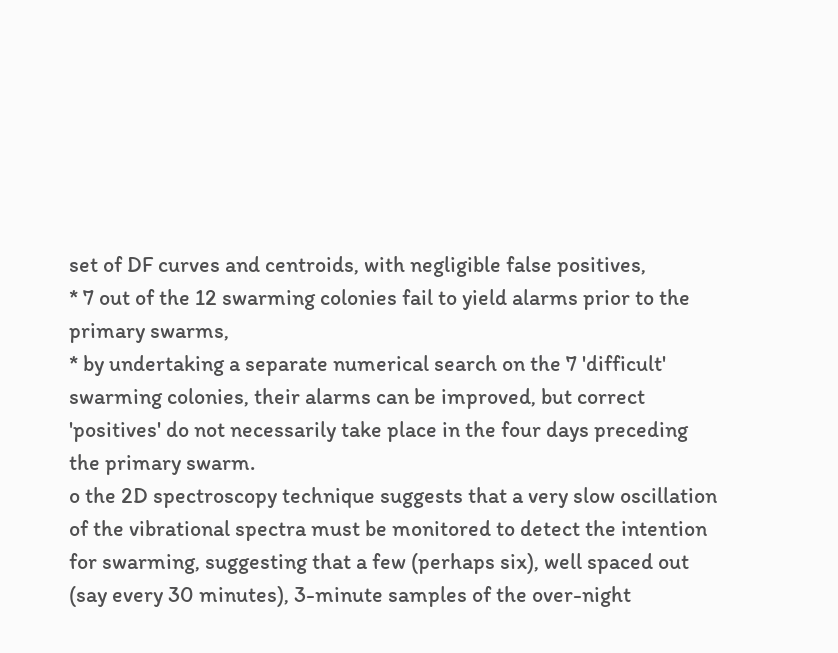set of DF curves and centroids, with negligible false positives,
* 7 out of the 12 swarming colonies fail to yield alarms prior to the primary swarms,
* by undertaking a separate numerical search on the 7 'difficult' swarming colonies, their alarms can be improved, but correct 'positives' do not necessarily take place in the four days preceding the primary swarm.
o the 2D spectroscopy technique suggests that a very slow oscillation of the vibrational spectra must be monitored to detect the intention for swarming, suggesting that a few (perhaps six), well spaced out (say every 30 minutes), 3-minute samples of the over-night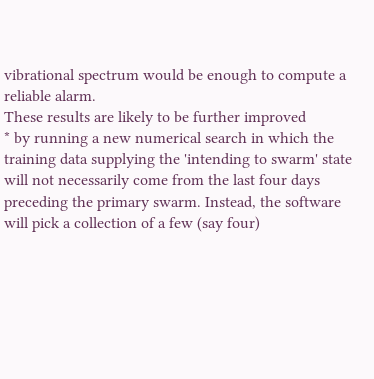vibrational spectrum would be enough to compute a reliable alarm.
These results are likely to be further improved
* by running a new numerical search in which the training data supplying the 'intending to swarm' state will not necessarily come from the last four days preceding the primary swarm. Instead, the software will pick a collection of a few (say four)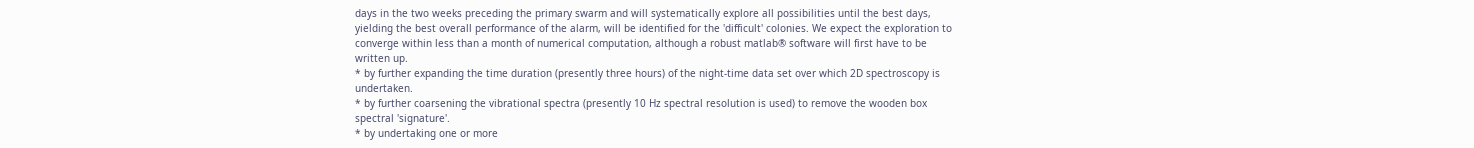days in the two weeks preceding the primary swarm and will systematically explore all possibilities until the best days, yielding the best overall performance of the alarm, will be identified for the 'difficult' colonies. We expect the exploration to converge within less than a month of numerical computation, although a robust matlab® software will first have to be written up.
* by further expanding the time duration (presently three hours) of the night-time data set over which 2D spectroscopy is undertaken.
* by further coarsening the vibrational spectra (presently 10 Hz spectral resolution is used) to remove the wooden box spectral 'signature'.
* by undertaking one or more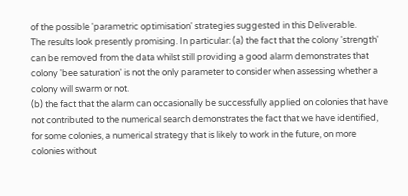of the possible 'parametric optimisation' strategies suggested in this Deliverable.
The results look presently promising. In particular: (a) the fact that the colony 'strength' can be removed from the data whilst still providing a good alarm demonstrates that colony 'bee saturation' is not the only parameter to consider when assessing whether a colony will swarm or not.
(b) the fact that the alarm can occasionally be successfully applied on colonies that have not contributed to the numerical search demonstrates the fact that we have identified, for some colonies, a numerical strategy that is likely to work in the future, on more colonies without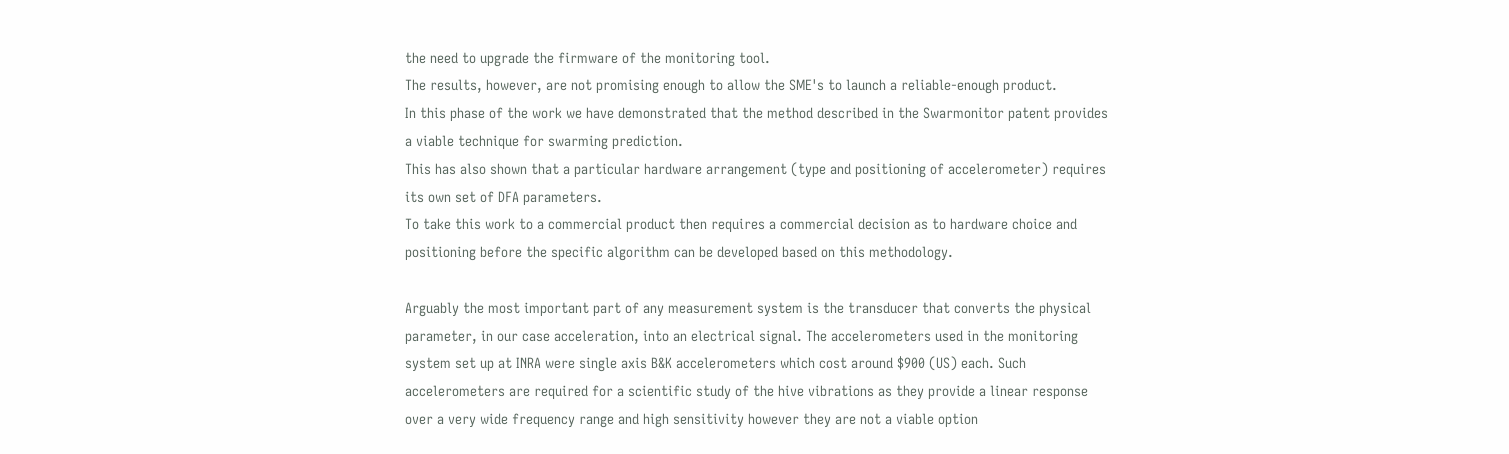the need to upgrade the firmware of the monitoring tool.
The results, however, are not promising enough to allow the SME's to launch a reliable-enough product.
In this phase of the work we have demonstrated that the method described in the Swarmonitor patent provides a viable technique for swarming prediction.
This has also shown that a particular hardware arrangement (type and positioning of accelerometer) requires its own set of DFA parameters.
To take this work to a commercial product then requires a commercial decision as to hardware choice and positioning before the specific algorithm can be developed based on this methodology.

Arguably the most important part of any measurement system is the transducer that converts the physical parameter, in our case acceleration, into an electrical signal. The accelerometers used in the monitoring system set up at INRA were single axis B&K accelerometers which cost around $900 (US) each. Such accelerometers are required for a scientific study of the hive vibrations as they provide a linear response over a very wide frequency range and high sensitivity however they are not a viable option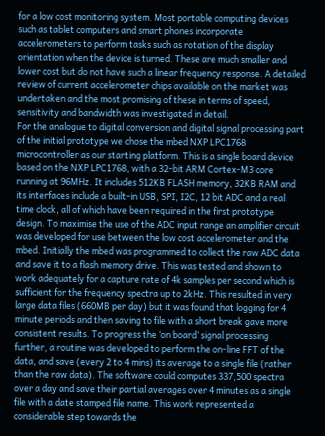for a low cost monitoring system. Most portable computing devices such as tablet computers and smart phones incorporate accelerometers to perform tasks such as rotation of the display orientation when the device is turned. These are much smaller and lower cost but do not have such a linear frequency response. A detailed review of current accelerometer chips available on the market was undertaken and the most promising of these in terms of speed, sensitivity and bandwidth was investigated in detail.
For the analogue to digital conversion and digital signal processing part of the initial prototype we chose the mbed NXP LPC1768 microcontroller as our starting platform. This is a single board device based on the NXP LPC1768, with a 32-bit ARM Cortex-M3 core running at 96MHz. It includes 512KB FLASH memory, 32KB RAM and its interfaces include a built-in USB, SPI, I2C, 12 bit ADC and a real time clock, all of which have been required in the first prototype design. To maximise the use of the ADC input range an amplifier circuit was developed for use between the low cost accelerometer and the mbed. Initially the mbed was programmed to collect the raw ADC data and save it to a flash memory drive. This was tested and shown to work adequately for a capture rate of 4k samples per second which is sufficient for the frequency spectra up to 2kHz. This resulted in very large data files (660MB per day) but it was found that logging for 4 minute periods and then saving to file with a short break gave more consistent results. To progress the ‘on board’ signal processing further, a routine was developed to perform the on-line FFT of the data, and save (every 2 to 4 mins) its average to a single file (rather than the raw data). The software could computes 337,500 spectra over a day and save their partial averages over 4 minutes as a single file with a date stamped file name. This work represented a considerable step towards the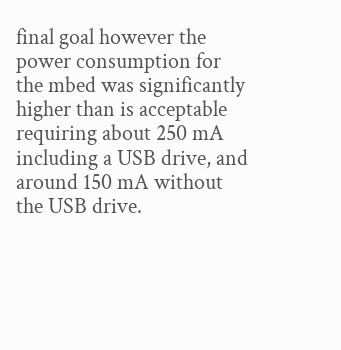final goal however the power consumption for the mbed was significantly higher than is acceptable requiring about 250 mA including a USB drive, and around 150 mA without the USB drive.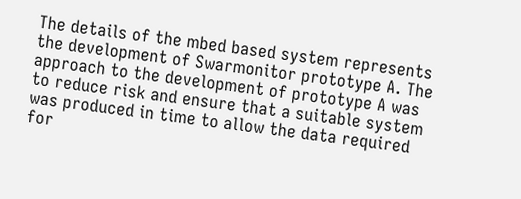The details of the mbed based system represents the development of Swarmonitor prototype A. The approach to the development of prototype A was to reduce risk and ensure that a suitable system was produced in time to allow the data required for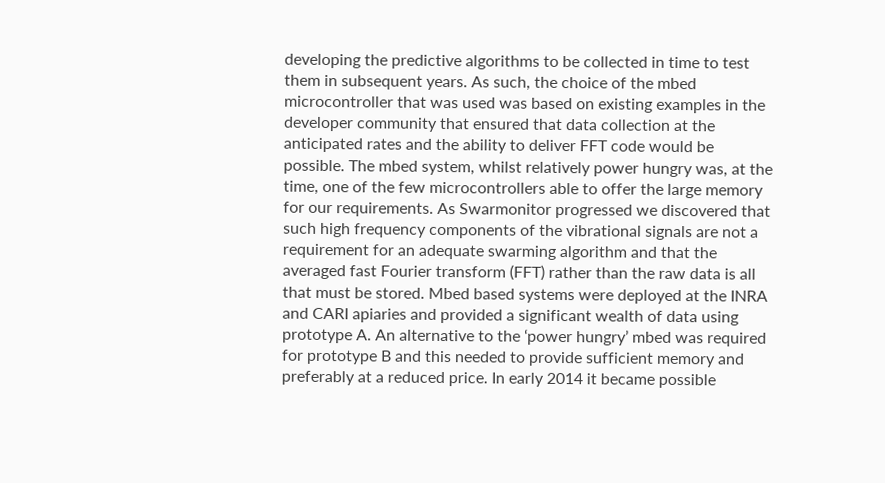developing the predictive algorithms to be collected in time to test them in subsequent years. As such, the choice of the mbed microcontroller that was used was based on existing examples in the developer community that ensured that data collection at the anticipated rates and the ability to deliver FFT code would be possible. The mbed system, whilst relatively power hungry was, at the time, one of the few microcontrollers able to offer the large memory for our requirements. As Swarmonitor progressed we discovered that such high frequency components of the vibrational signals are not a requirement for an adequate swarming algorithm and that the averaged fast Fourier transform (FFT) rather than the raw data is all that must be stored. Mbed based systems were deployed at the INRA and CARI apiaries and provided a significant wealth of data using prototype A. An alternative to the ‘power hungry’ mbed was required for prototype B and this needed to provide sufficient memory and preferably at a reduced price. In early 2014 it became possible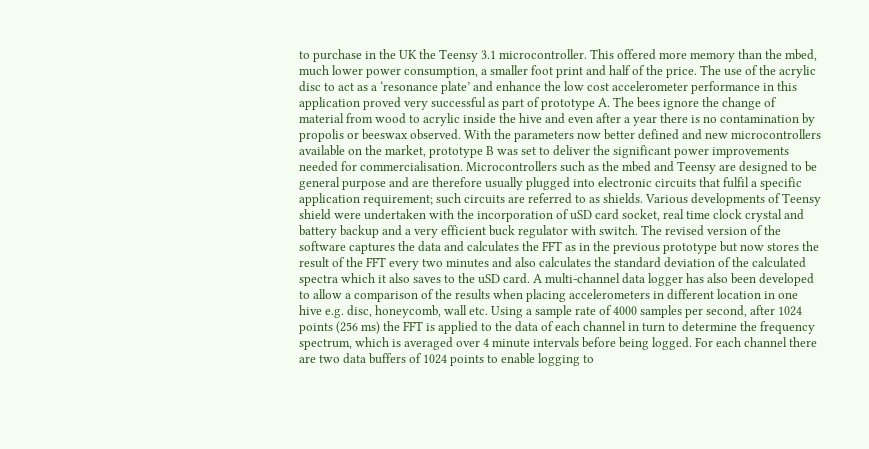to purchase in the UK the Teensy 3.1 microcontroller. This offered more memory than the mbed, much lower power consumption, a smaller foot print and half of the price. The use of the acrylic disc to act as a ‘resonance plate’ and enhance the low cost accelerometer performance in this application proved very successful as part of prototype A. The bees ignore the change of material from wood to acrylic inside the hive and even after a year there is no contamination by propolis or beeswax observed. With the parameters now better defined and new microcontrollers available on the market, prototype B was set to deliver the significant power improvements needed for commercialisation. Microcontrollers such as the mbed and Teensy are designed to be general purpose and are therefore usually plugged into electronic circuits that fulfil a specific application requirement; such circuits are referred to as shields. Various developments of Teensy shield were undertaken with the incorporation of uSD card socket, real time clock crystal and battery backup and a very efficient buck regulator with switch. The revised version of the software captures the data and calculates the FFT as in the previous prototype but now stores the result of the FFT every two minutes and also calculates the standard deviation of the calculated spectra which it also saves to the uSD card. A multi-channel data logger has also been developed to allow a comparison of the results when placing accelerometers in different location in one hive e.g. disc, honeycomb, wall etc. Using a sample rate of 4000 samples per second, after 1024 points (256 ms) the FFT is applied to the data of each channel in turn to determine the frequency spectrum, which is averaged over 4 minute intervals before being logged. For each channel there are two data buffers of 1024 points to enable logging to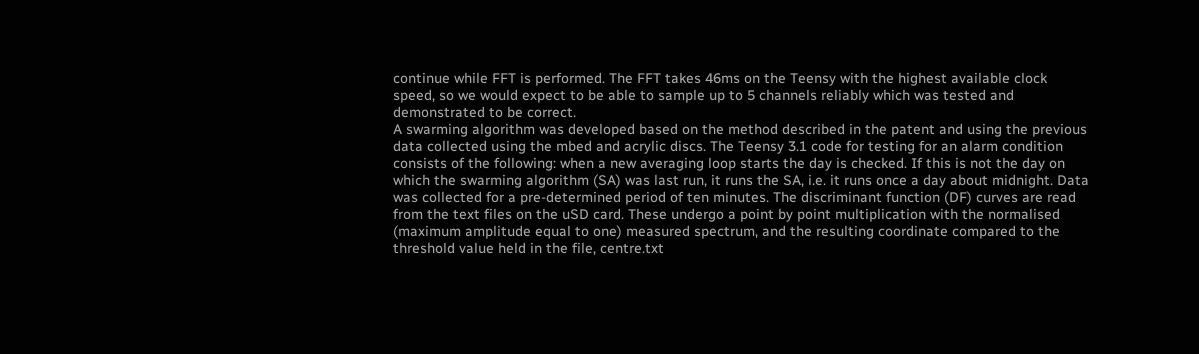continue while FFT is performed. The FFT takes 46ms on the Teensy with the highest available clock speed, so we would expect to be able to sample up to 5 channels reliably which was tested and demonstrated to be correct.
A swarming algorithm was developed based on the method described in the patent and using the previous data collected using the mbed and acrylic discs. The Teensy 3.1 code for testing for an alarm condition consists of the following: when a new averaging loop starts the day is checked. If this is not the day on which the swarming algorithm (SA) was last run, it runs the SA, i.e. it runs once a day about midnight. Data was collected for a pre-determined period of ten minutes. The discriminant function (DF) curves are read from the text files on the uSD card. These undergo a point by point multiplication with the normalised (maximum amplitude equal to one) measured spectrum, and the resulting coordinate compared to the threshold value held in the file, centre.txt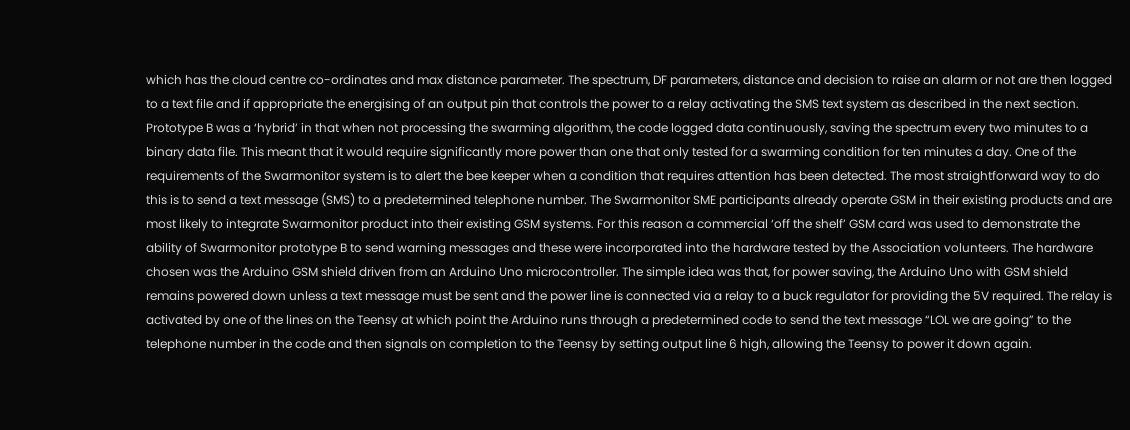which has the cloud centre co-ordinates and max distance parameter. The spectrum, DF parameters, distance and decision to raise an alarm or not are then logged to a text file and if appropriate the energising of an output pin that controls the power to a relay activating the SMS text system as described in the next section.
Prototype B was a ‘hybrid’ in that when not processing the swarming algorithm, the code logged data continuously, saving the spectrum every two minutes to a binary data file. This meant that it would require significantly more power than one that only tested for a swarming condition for ten minutes a day. One of the requirements of the Swarmonitor system is to alert the bee keeper when a condition that requires attention has been detected. The most straightforward way to do this is to send a text message (SMS) to a predetermined telephone number. The Swarmonitor SME participants already operate GSM in their existing products and are most likely to integrate Swarmonitor product into their existing GSM systems. For this reason a commercial ‘off the shelf’ GSM card was used to demonstrate the ability of Swarmonitor prototype B to send warning messages and these were incorporated into the hardware tested by the Association volunteers. The hardware chosen was the Arduino GSM shield driven from an Arduino Uno microcontroller. The simple idea was that, for power saving, the Arduino Uno with GSM shield remains powered down unless a text message must be sent and the power line is connected via a relay to a buck regulator for providing the 5V required. The relay is activated by one of the lines on the Teensy at which point the Arduino runs through a predetermined code to send the text message “LOL we are going” to the telephone number in the code and then signals on completion to the Teensy by setting output line 6 high, allowing the Teensy to power it down again.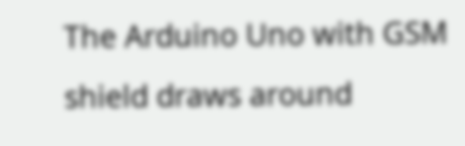The Arduino Uno with GSM shield draws around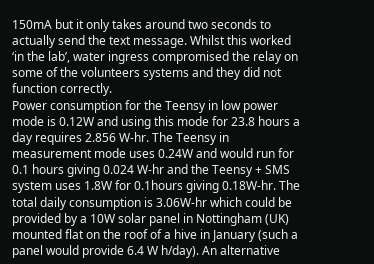150mA but it only takes around two seconds to actually send the text message. Whilst this worked ‘in the lab’, water ingress compromised the relay on some of the volunteers systems and they did not function correctly.
Power consumption for the Teensy in low power mode is 0.12W and using this mode for 23.8 hours a day requires 2.856 W-hr. The Teensy in measurement mode uses 0.24W and would run for 0.1 hours giving 0.024 W-hr and the Teensy + SMS system uses 1.8W for 0.1hours giving 0.18W-hr. The total daily consumption is 3.06W-hr which could be provided by a 10W solar panel in Nottingham (UK) mounted flat on the roof of a hive in January (such a panel would provide 6.4 W h/day). An alternative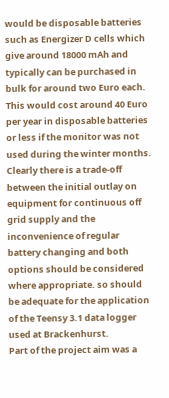would be disposable batteries such as Energizer D cells which give around 18000 mAh and typically can be purchased in bulk for around two Euro each. This would cost around 40 Euro per year in disposable batteries or less if the monitor was not used during the winter months. Clearly there is a trade-off between the initial outlay on equipment for continuous off grid supply and the inconvenience of regular battery changing and both options should be considered where appropriate. so should be adequate for the application of the Teensy 3.1 data logger used at Brackenhurst.
Part of the project aim was a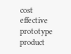cost effective prototype product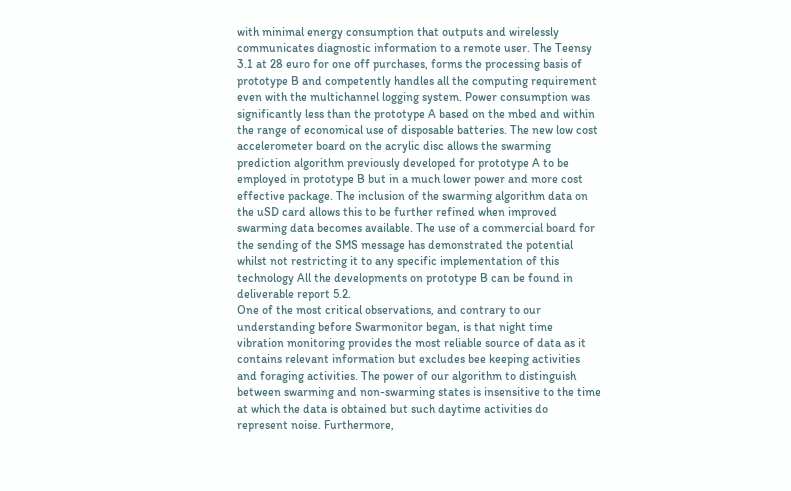with minimal energy consumption that outputs and wirelessly communicates diagnostic information to a remote user. The Teensy 3.1 at 28 euro for one off purchases, forms the processing basis of prototype B and competently handles all the computing requirement even with the multichannel logging system. Power consumption was significantly less than the prototype A based on the mbed and within the range of economical use of disposable batteries. The new low cost accelerometer board on the acrylic disc allows the swarming prediction algorithm previously developed for prototype A to be employed in prototype B but in a much lower power and more cost effective package. The inclusion of the swarming algorithm data on the uSD card allows this to be further refined when improved swarming data becomes available. The use of a commercial board for the sending of the SMS message has demonstrated the potential whilst not restricting it to any specific implementation of this technology All the developments on prototype B can be found in deliverable report 5.2.
One of the most critical observations, and contrary to our understanding before Swarmonitor began, is that night time vibration monitoring provides the most reliable source of data as it contains relevant information but excludes bee keeping activities and foraging activities. The power of our algorithm to distinguish between swarming and non-swarming states is insensitive to the time at which the data is obtained but such daytime activities do represent noise. Furthermore,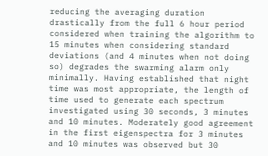reducing the averaging duration drastically from the full 6 hour period considered when training the algorithm to 15 minutes when considering standard deviations (and 4 minutes when not doing so) degrades the swarming alarm only minimally. Having established that night time was most appropriate, the length of time used to generate each spectrum investigated using 30 seconds, 3 minutes and 10 minutes. Moderately good agreement in the first eigenspectra for 3 minutes and 10 minutes was observed but 30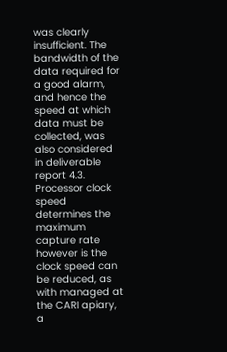was clearly insufficient. The bandwidth of the data required for a good alarm, and hence the speed at which data must be collected, was also considered in deliverable report 4.3. Processor clock speed determines the maximum capture rate however is the clock speed can be reduced, as with managed at the CARI apiary, a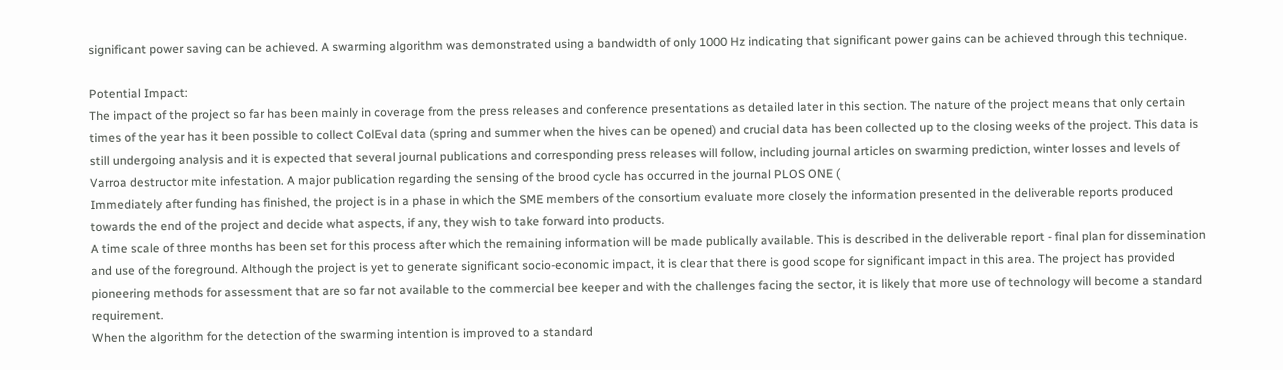significant power saving can be achieved. A swarming algorithm was demonstrated using a bandwidth of only 1000 Hz indicating that significant power gains can be achieved through this technique.

Potential Impact:
The impact of the project so far has been mainly in coverage from the press releases and conference presentations as detailed later in this section. The nature of the project means that only certain times of the year has it been possible to collect ColEval data (spring and summer when the hives can be opened) and crucial data has been collected up to the closing weeks of the project. This data is still undergoing analysis and it is expected that several journal publications and corresponding press releases will follow, including journal articles on swarming prediction, winter losses and levels of Varroa destructor mite infestation. A major publication regarding the sensing of the brood cycle has occurred in the journal PLOS ONE (
Immediately after funding has finished, the project is in a phase in which the SME members of the consortium evaluate more closely the information presented in the deliverable reports produced towards the end of the project and decide what aspects, if any, they wish to take forward into products.
A time scale of three months has been set for this process after which the remaining information will be made publically available. This is described in the deliverable report - final plan for dissemination and use of the foreground. Although the project is yet to generate significant socio-economic impact, it is clear that there is good scope for significant impact in this area. The project has provided pioneering methods for assessment that are so far not available to the commercial bee keeper and with the challenges facing the sector, it is likely that more use of technology will become a standard requirement.
When the algorithm for the detection of the swarming intention is improved to a standard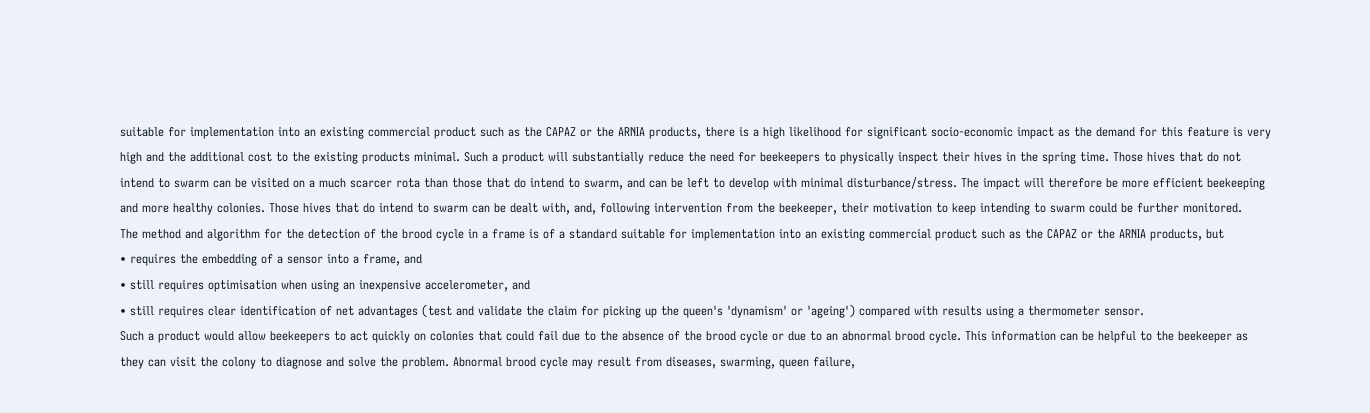suitable for implementation into an existing commercial product such as the CAPAZ or the ARNIA products, there is a high likelihood for significant socio-economic impact as the demand for this feature is very high and the additional cost to the existing products minimal. Such a product will substantially reduce the need for beekeepers to physically inspect their hives in the spring time. Those hives that do not intend to swarm can be visited on a much scarcer rota than those that do intend to swarm, and can be left to develop with minimal disturbance/stress. The impact will therefore be more efficient beekeeping and more healthy colonies. Those hives that do intend to swarm can be dealt with, and, following intervention from the beekeeper, their motivation to keep intending to swarm could be further monitored.
The method and algorithm for the detection of the brood cycle in a frame is of a standard suitable for implementation into an existing commercial product such as the CAPAZ or the ARNIA products, but
• requires the embedding of a sensor into a frame, and
• still requires optimisation when using an inexpensive accelerometer, and
• still requires clear identification of net advantages (test and validate the claim for picking up the queen's 'dynamism' or 'ageing') compared with results using a thermometer sensor.
Such a product would allow beekeepers to act quickly on colonies that could fail due to the absence of the brood cycle or due to an abnormal brood cycle. This information can be helpful to the beekeeper as they can visit the colony to diagnose and solve the problem. Abnormal brood cycle may result from diseases, swarming, queen failure,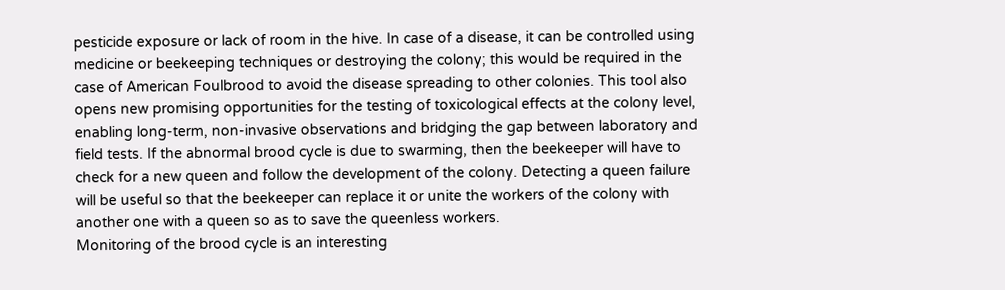pesticide exposure or lack of room in the hive. In case of a disease, it can be controlled using medicine or beekeeping techniques or destroying the colony; this would be required in the case of American Foulbrood to avoid the disease spreading to other colonies. This tool also opens new promising opportunities for the testing of toxicological effects at the colony level, enabling long-term, non-invasive observations and bridging the gap between laboratory and field tests. If the abnormal brood cycle is due to swarming, then the beekeeper will have to check for a new queen and follow the development of the colony. Detecting a queen failure will be useful so that the beekeeper can replace it or unite the workers of the colony with another one with a queen so as to save the queenless workers.
Monitoring of the brood cycle is an interesting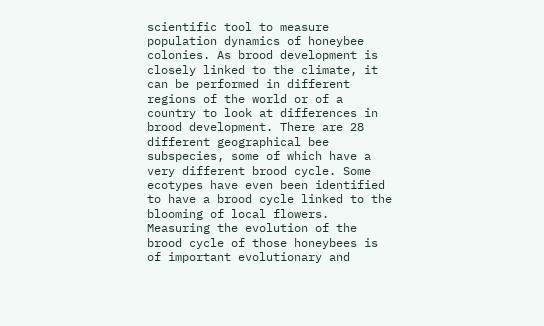scientific tool to measure population dynamics of honeybee colonies. As brood development is closely linked to the climate, it can be performed in different regions of the world or of a country to look at differences in brood development. There are 28 different geographical bee subspecies, some of which have a very different brood cycle. Some ecotypes have even been identified to have a brood cycle linked to the blooming of local flowers. Measuring the evolution of the brood cycle of those honeybees is of important evolutionary and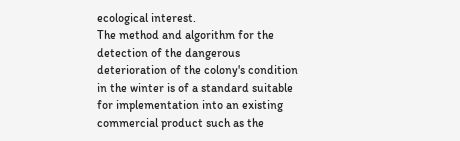ecological interest.
The method and algorithm for the detection of the dangerous deterioration of the colony's condition in the winter is of a standard suitable for implementation into an existing commercial product such as the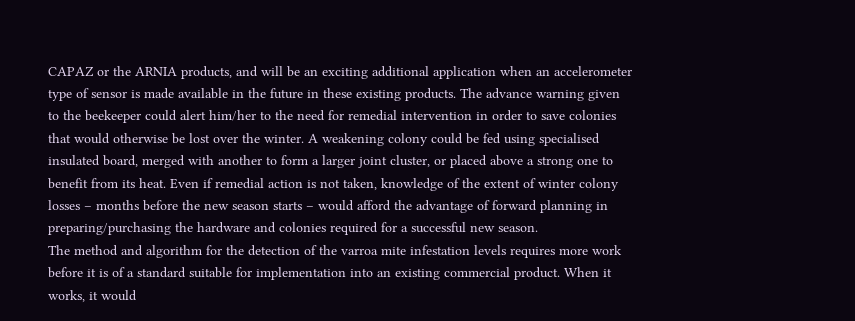CAPAZ or the ARNIA products, and will be an exciting additional application when an accelerometer type of sensor is made available in the future in these existing products. The advance warning given to the beekeeper could alert him/her to the need for remedial intervention in order to save colonies that would otherwise be lost over the winter. A weakening colony could be fed using specialised insulated board, merged with another to form a larger joint cluster, or placed above a strong one to benefit from its heat. Even if remedial action is not taken, knowledge of the extent of winter colony losses – months before the new season starts – would afford the advantage of forward planning in preparing/purchasing the hardware and colonies required for a successful new season.
The method and algorithm for the detection of the varroa mite infestation levels requires more work before it is of a standard suitable for implementation into an existing commercial product. When it works, it would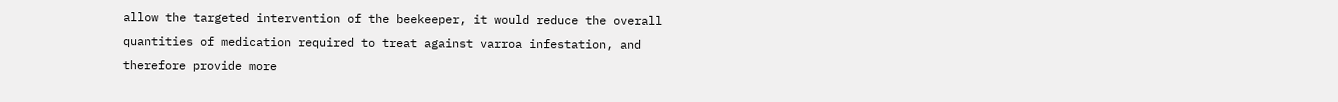allow the targeted intervention of the beekeeper, it would reduce the overall quantities of medication required to treat against varroa infestation, and therefore provide more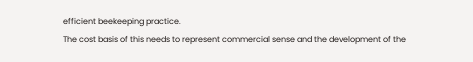efficient beekeeping practice.
The cost basis of this needs to represent commercial sense and the development of the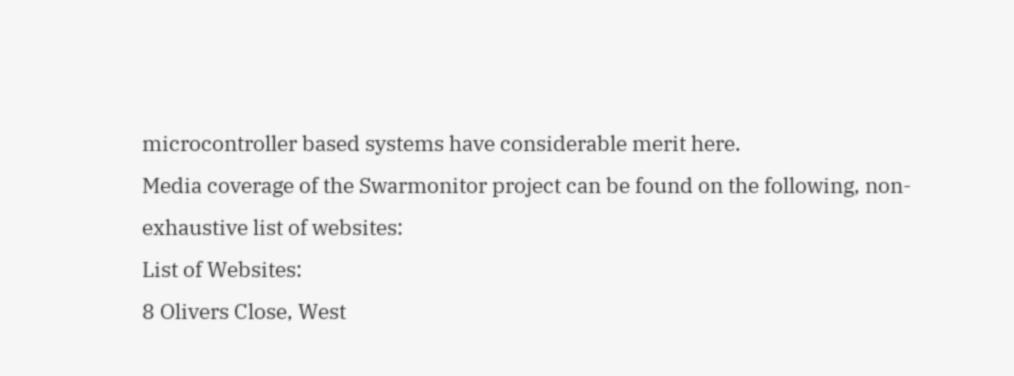microcontroller based systems have considerable merit here.
Media coverage of the Swarmonitor project can be found on the following, non-exhaustive list of websites:
List of Websites:
8 Olivers Close, West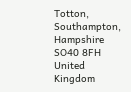Totton, Southampton, Hampshire
SO40 8FH United Kingdom